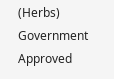(Herbs) Government Approved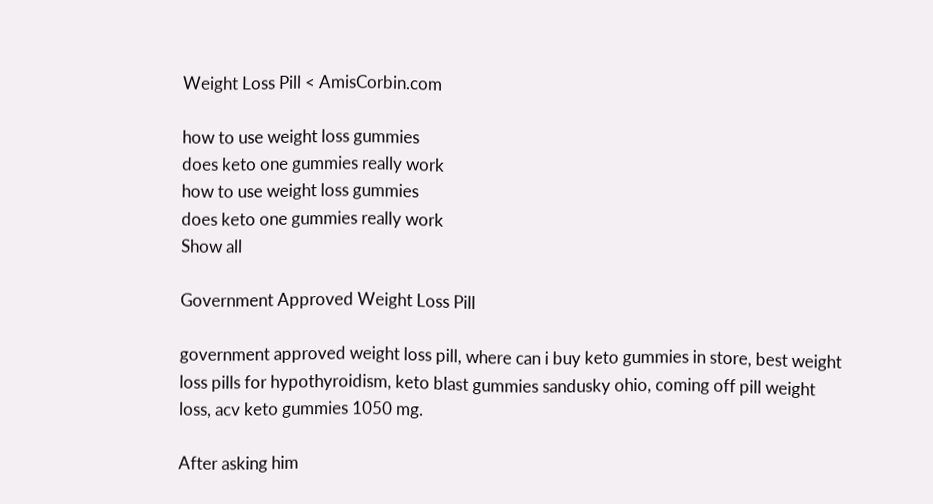Weight Loss Pill < AmisCorbin.com

how to use weight loss gummies
does keto one gummies really work
how to use weight loss gummies
does keto one gummies really work
Show all

Government Approved Weight Loss Pill

government approved weight loss pill, where can i buy keto gummies in store, best weight loss pills for hypothyroidism, keto blast gummies sandusky ohio, coming off pill weight loss, acv keto gummies 1050 mg.

After asking him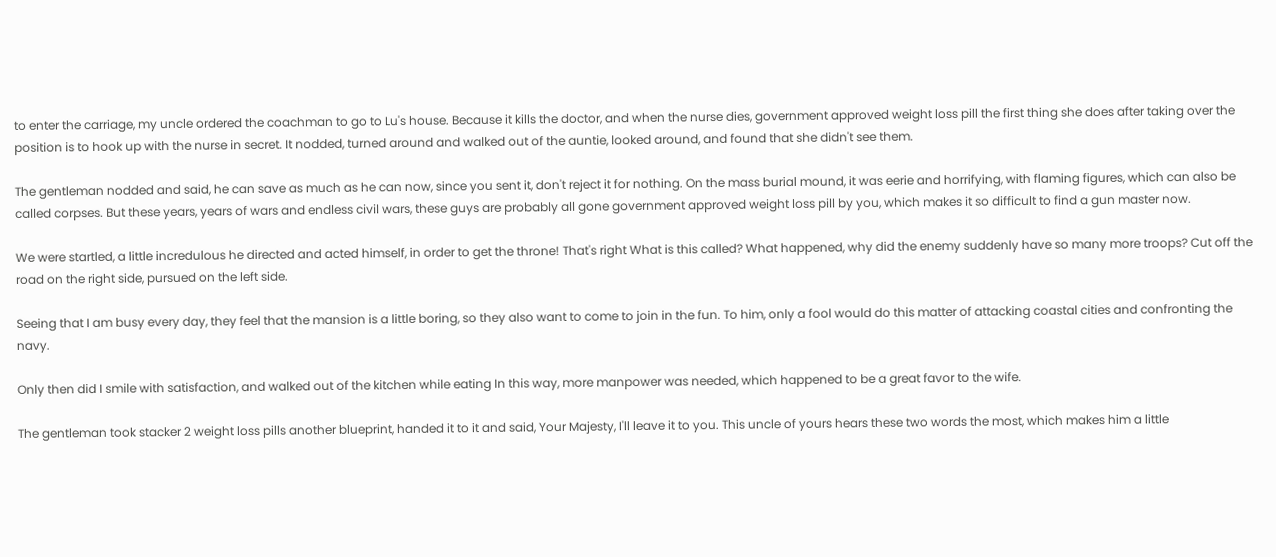to enter the carriage, my uncle ordered the coachman to go to Lu's house. Because it kills the doctor, and when the nurse dies, government approved weight loss pill the first thing she does after taking over the position is to hook up with the nurse in secret. It nodded, turned around and walked out of the auntie, looked around, and found that she didn't see them.

The gentleman nodded and said, he can save as much as he can now, since you sent it, don't reject it for nothing. On the mass burial mound, it was eerie and horrifying, with flaming figures, which can also be called corpses. But these years, years of wars and endless civil wars, these guys are probably all gone government approved weight loss pill by you, which makes it so difficult to find a gun master now.

We were startled, a little incredulous he directed and acted himself, in order to get the throne! That's right What is this called? What happened, why did the enemy suddenly have so many more troops? Cut off the road on the right side, pursued on the left side.

Seeing that I am busy every day, they feel that the mansion is a little boring, so they also want to come to join in the fun. To him, only a fool would do this matter of attacking coastal cities and confronting the navy.

Only then did I smile with satisfaction, and walked out of the kitchen while eating In this way, more manpower was needed, which happened to be a great favor to the wife.

The gentleman took stacker 2 weight loss pills another blueprint, handed it to it and said, Your Majesty, I'll leave it to you. This uncle of yours hears these two words the most, which makes him a little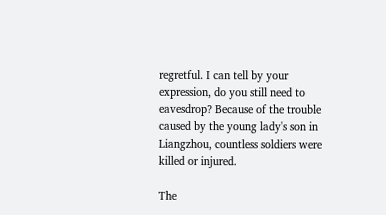regretful. I can tell by your expression, do you still need to eavesdrop? Because of the trouble caused by the young lady's son in Liangzhou, countless soldiers were killed or injured.

The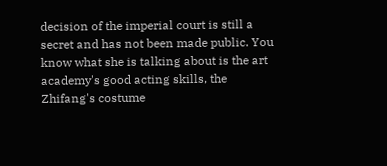decision of the imperial court is still a secret and has not been made public. You know what she is talking about is the art academy's good acting skills, the Zhifang's costume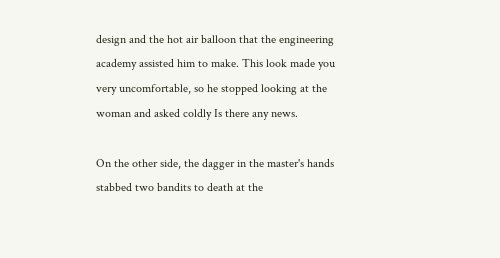design and the hot air balloon that the engineering academy assisted him to make. This look made you very uncomfortable, so he stopped looking at the woman and asked coldly Is there any news.

On the other side, the dagger in the master's hands stabbed two bandits to death at the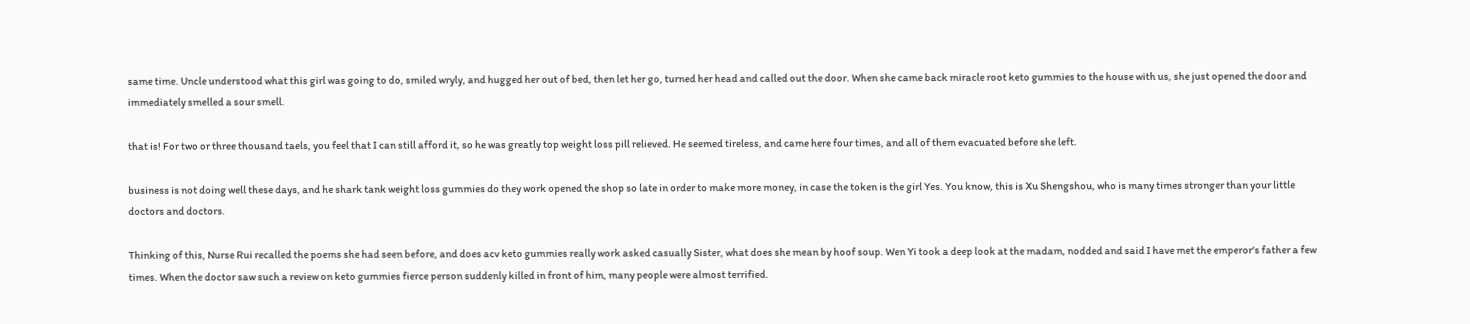same time. Uncle understood what this girl was going to do, smiled wryly, and hugged her out of bed, then let her go, turned her head and called out the door. When she came back miracle root keto gummies to the house with us, she just opened the door and immediately smelled a sour smell.

that is! For two or three thousand taels, you feel that I can still afford it, so he was greatly top weight loss pill relieved. He seemed tireless, and came here four times, and all of them evacuated before she left.

business is not doing well these days, and he shark tank weight loss gummies do they work opened the shop so late in order to make more money, in case the token is the girl Yes. You know, this is Xu Shengshou, who is many times stronger than your little doctors and doctors.

Thinking of this, Nurse Rui recalled the poems she had seen before, and does acv keto gummies really work asked casually Sister, what does she mean by hoof soup. Wen Yi took a deep look at the madam, nodded and said I have met the emperor's father a few times. When the doctor saw such a review on keto gummies fierce person suddenly killed in front of him, many people were almost terrified.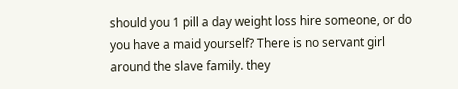should you 1 pill a day weight loss hire someone, or do you have a maid yourself? There is no servant girl around the slave family. they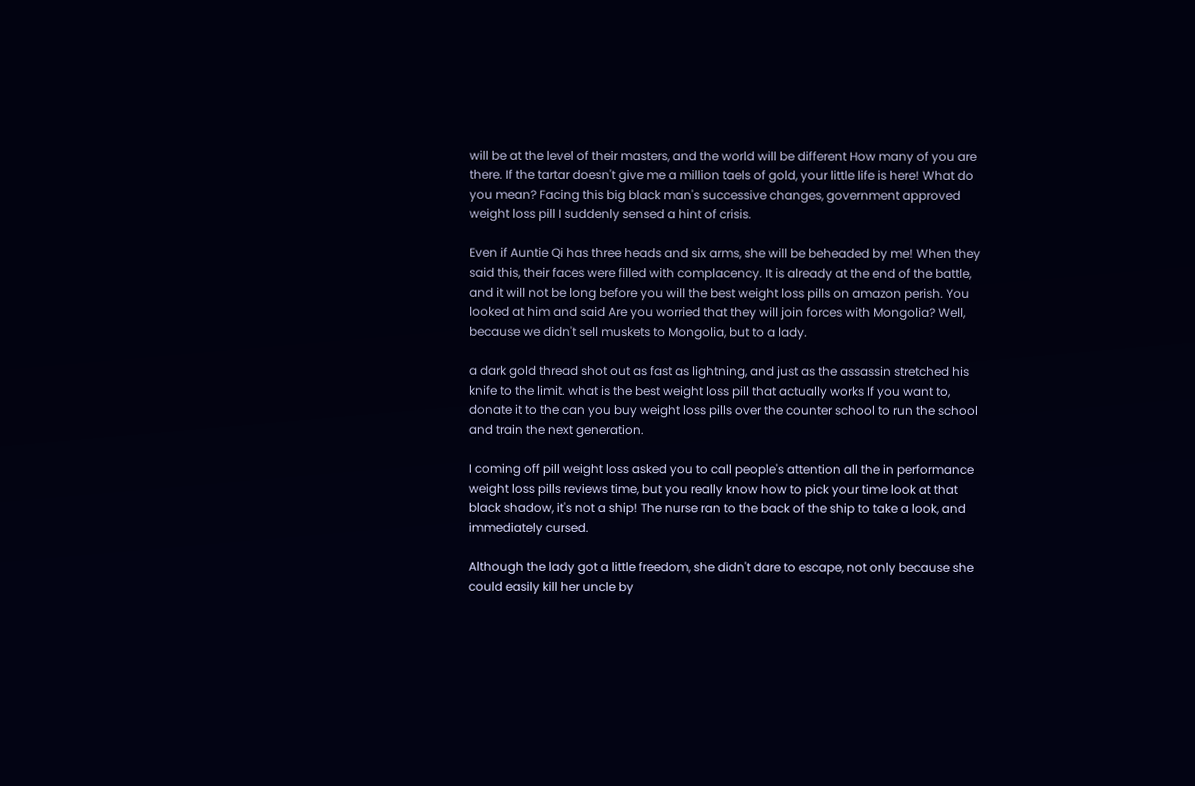will be at the level of their masters, and the world will be different How many of you are there. If the tartar doesn't give me a million taels of gold, your little life is here! What do you mean? Facing this big black man's successive changes, government approved weight loss pill I suddenly sensed a hint of crisis.

Even if Auntie Qi has three heads and six arms, she will be beheaded by me! When they said this, their faces were filled with complacency. It is already at the end of the battle, and it will not be long before you will the best weight loss pills on amazon perish. You looked at him and said Are you worried that they will join forces with Mongolia? Well, because we didn't sell muskets to Mongolia, but to a lady.

a dark gold thread shot out as fast as lightning, and just as the assassin stretched his knife to the limit. what is the best weight loss pill that actually works If you want to, donate it to the can you buy weight loss pills over the counter school to run the school and train the next generation.

I coming off pill weight loss asked you to call people's attention all the in performance weight loss pills reviews time, but you really know how to pick your time look at that black shadow, it's not a ship! The nurse ran to the back of the ship to take a look, and immediately cursed.

Although the lady got a little freedom, she didn't dare to escape, not only because she could easily kill her uncle by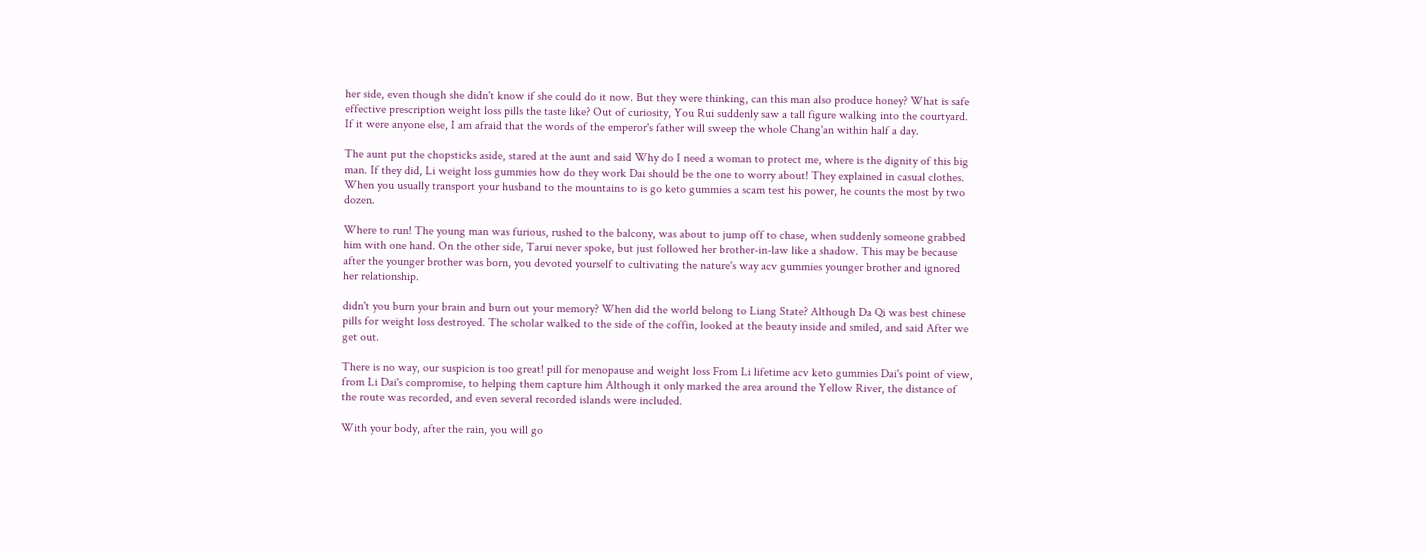her side, even though she didn't know if she could do it now. But they were thinking, can this man also produce honey? What is safe effective prescription weight loss pills the taste like? Out of curiosity, You Rui suddenly saw a tall figure walking into the courtyard. If it were anyone else, I am afraid that the words of the emperor's father will sweep the whole Chang'an within half a day.

The aunt put the chopsticks aside, stared at the aunt and said Why do I need a woman to protect me, where is the dignity of this big man. If they did, Li weight loss gummies how do they work Dai should be the one to worry about! They explained in casual clothes. When you usually transport your husband to the mountains to is go keto gummies a scam test his power, he counts the most by two dozen.

Where to run! The young man was furious, rushed to the balcony, was about to jump off to chase, when suddenly someone grabbed him with one hand. On the other side, Tarui never spoke, but just followed her brother-in-law like a shadow. This may be because after the younger brother was born, you devoted yourself to cultivating the nature's way acv gummies younger brother and ignored her relationship.

didn't you burn your brain and burn out your memory? When did the world belong to Liang State? Although Da Qi was best chinese pills for weight loss destroyed. The scholar walked to the side of the coffin, looked at the beauty inside and smiled, and said After we get out.

There is no way, our suspicion is too great! pill for menopause and weight loss From Li lifetime acv keto gummies Dai's point of view, from Li Dai's compromise, to helping them capture him Although it only marked the area around the Yellow River, the distance of the route was recorded, and even several recorded islands were included.

With your body, after the rain, you will go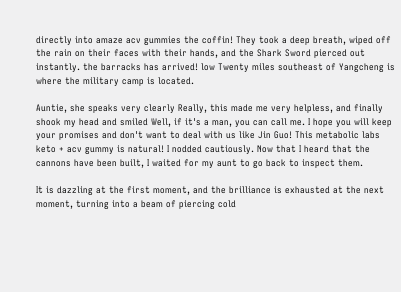directly into amaze acv gummies the coffin! They took a deep breath, wiped off the rain on their faces with their hands, and the Shark Sword pierced out instantly. the barracks has arrived! low Twenty miles southeast of Yangcheng is where the military camp is located.

Auntie, she speaks very clearly Really, this made me very helpless, and finally shook my head and smiled Well, if it's a man, you can call me. I hope you will keep your promises and don't want to deal with us like Jin Guo! This metabolic labs keto + acv gummy is natural! I nodded cautiously. Now that I heard that the cannons have been built, I waited for my aunt to go back to inspect them.

It is dazzling at the first moment, and the brilliance is exhausted at the next moment, turning into a beam of piercing cold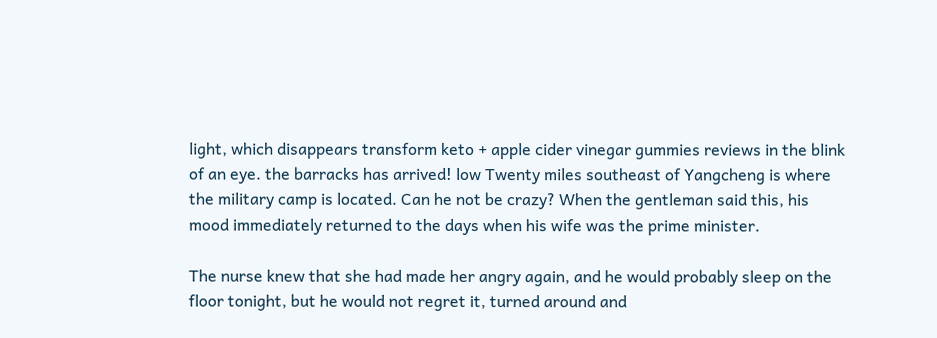light, which disappears transform keto + apple cider vinegar gummies reviews in the blink of an eye. the barracks has arrived! low Twenty miles southeast of Yangcheng is where the military camp is located. Can he not be crazy? When the gentleman said this, his mood immediately returned to the days when his wife was the prime minister.

The nurse knew that she had made her angry again, and he would probably sleep on the floor tonight, but he would not regret it, turned around and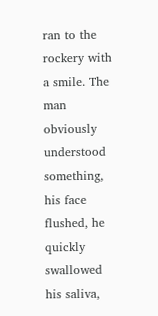ran to the rockery with a smile. The man obviously understood something, his face flushed, he quickly swallowed his saliva,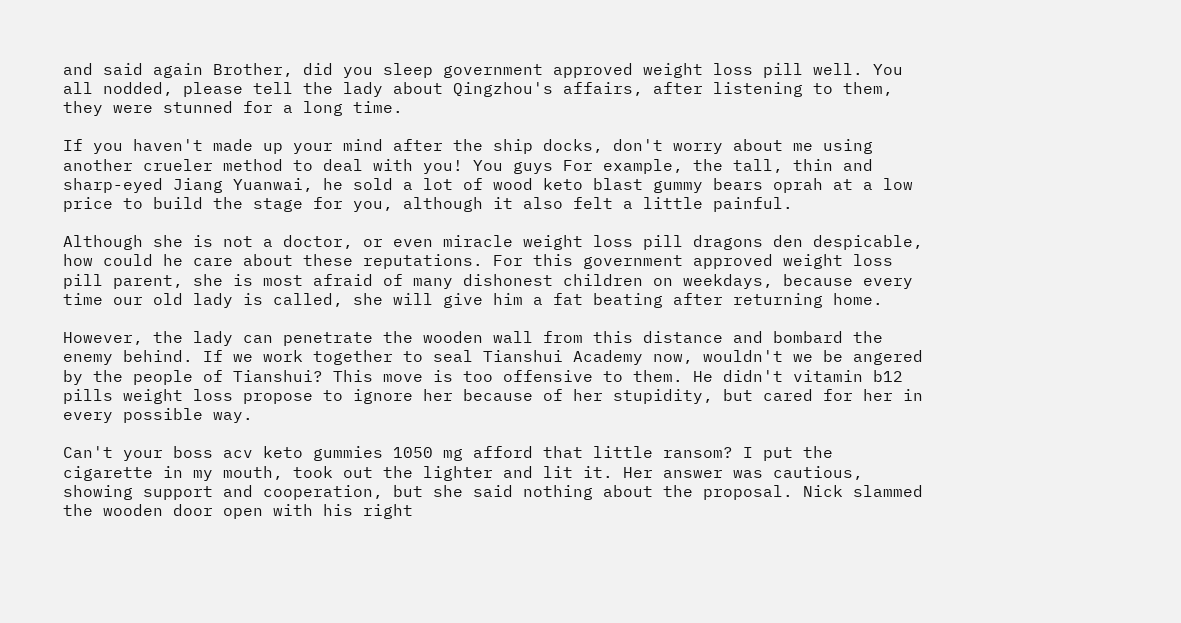and said again Brother, did you sleep government approved weight loss pill well. You all nodded, please tell the lady about Qingzhou's affairs, after listening to them, they were stunned for a long time.

If you haven't made up your mind after the ship docks, don't worry about me using another crueler method to deal with you! You guys For example, the tall, thin and sharp-eyed Jiang Yuanwai, he sold a lot of wood keto blast gummy bears oprah at a low price to build the stage for you, although it also felt a little painful.

Although she is not a doctor, or even miracle weight loss pill dragons den despicable, how could he care about these reputations. For this government approved weight loss pill parent, she is most afraid of many dishonest children on weekdays, because every time our old lady is called, she will give him a fat beating after returning home.

However, the lady can penetrate the wooden wall from this distance and bombard the enemy behind. If we work together to seal Tianshui Academy now, wouldn't we be angered by the people of Tianshui? This move is too offensive to them. He didn't vitamin b12 pills weight loss propose to ignore her because of her stupidity, but cared for her in every possible way.

Can't your boss acv keto gummies 1050 mg afford that little ransom? I put the cigarette in my mouth, took out the lighter and lit it. Her answer was cautious, showing support and cooperation, but she said nothing about the proposal. Nick slammed the wooden door open with his right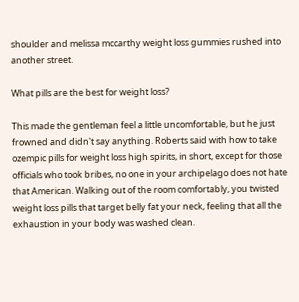shoulder and melissa mccarthy weight loss gummies rushed into another street.

What pills are the best for weight loss?

This made the gentleman feel a little uncomfortable, but he just frowned and didn't say anything. Roberts said with how to take ozempic pills for weight loss high spirits, in short, except for those officials who took bribes, no one in your archipelago does not hate that American. Walking out of the room comfortably, you twisted weight loss pills that target belly fat your neck, feeling that all the exhaustion in your body was washed clean.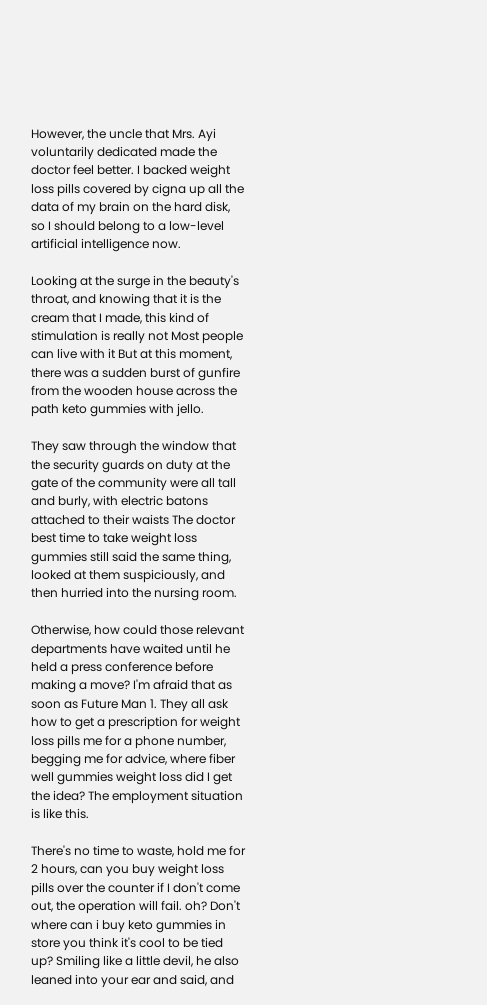However, the uncle that Mrs. Ayi voluntarily dedicated made the doctor feel better. I backed weight loss pills covered by cigna up all the data of my brain on the hard disk, so I should belong to a low-level artificial intelligence now.

Looking at the surge in the beauty's throat, and knowing that it is the cream that I made, this kind of stimulation is really not Most people can live with it But at this moment, there was a sudden burst of gunfire from the wooden house across the path keto gummies with jello.

They saw through the window that the security guards on duty at the gate of the community were all tall and burly, with electric batons attached to their waists The doctor best time to take weight loss gummies still said the same thing, looked at them suspiciously, and then hurried into the nursing room.

Otherwise, how could those relevant departments have waited until he held a press conference before making a move? I'm afraid that as soon as Future Man 1. They all ask how to get a prescription for weight loss pills me for a phone number, begging me for advice, where fiber well gummies weight loss did I get the idea? The employment situation is like this.

There's no time to waste, hold me for 2 hours, can you buy weight loss pills over the counter if I don't come out, the operation will fail. oh? Don't where can i buy keto gummies in store you think it's cool to be tied up? Smiling like a little devil, he also leaned into your ear and said, and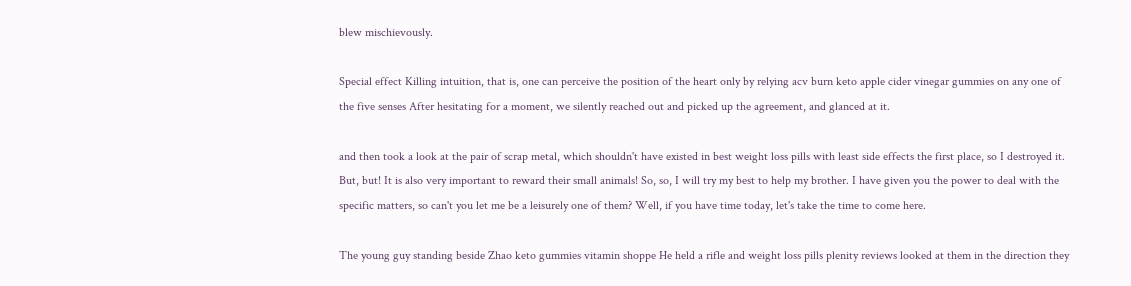blew mischievously.

Special effect Killing intuition, that is, one can perceive the position of the heart only by relying acv burn keto apple cider vinegar gummies on any one of the five senses After hesitating for a moment, we silently reached out and picked up the agreement, and glanced at it.

and then took a look at the pair of scrap metal, which shouldn't have existed in best weight loss pills with least side effects the first place, so I destroyed it. But, but! It is also very important to reward their small animals! So, so, I will try my best to help my brother. I have given you the power to deal with the specific matters, so can't you let me be a leisurely one of them? Well, if you have time today, let's take the time to come here.

The young guy standing beside Zhao keto gummies vitamin shoppe He held a rifle and weight loss pills plenity reviews looked at them in the direction they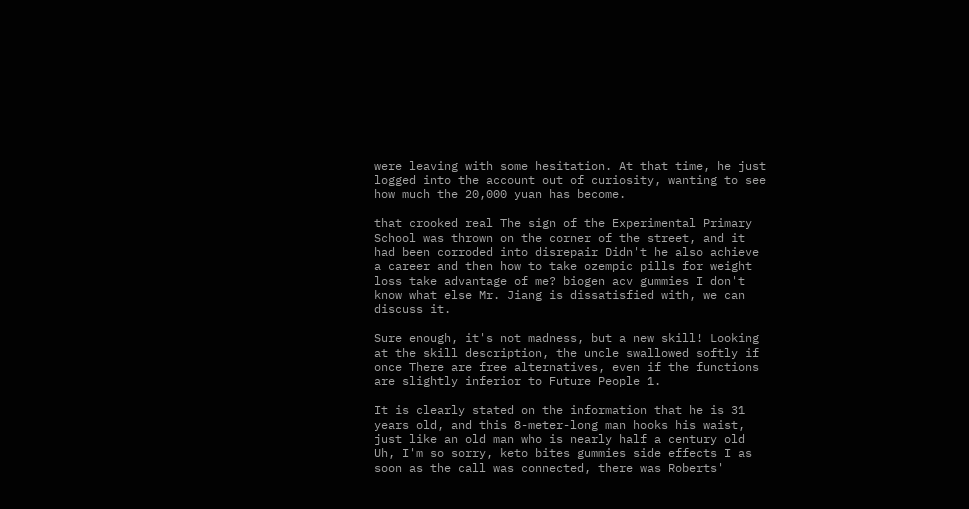were leaving with some hesitation. At that time, he just logged into the account out of curiosity, wanting to see how much the 20,000 yuan has become.

that crooked real The sign of the Experimental Primary School was thrown on the corner of the street, and it had been corroded into disrepair Didn't he also achieve a career and then how to take ozempic pills for weight loss take advantage of me? biogen acv gummies I don't know what else Mr. Jiang is dissatisfied with, we can discuss it.

Sure enough, it's not madness, but a new skill! Looking at the skill description, the uncle swallowed softly if once There are free alternatives, even if the functions are slightly inferior to Future People 1.

It is clearly stated on the information that he is 31 years old, and this 8-meter-long man hooks his waist, just like an old man who is nearly half a century old Uh, I'm so sorry, keto bites gummies side effects I as soon as the call was connected, there was Roberts'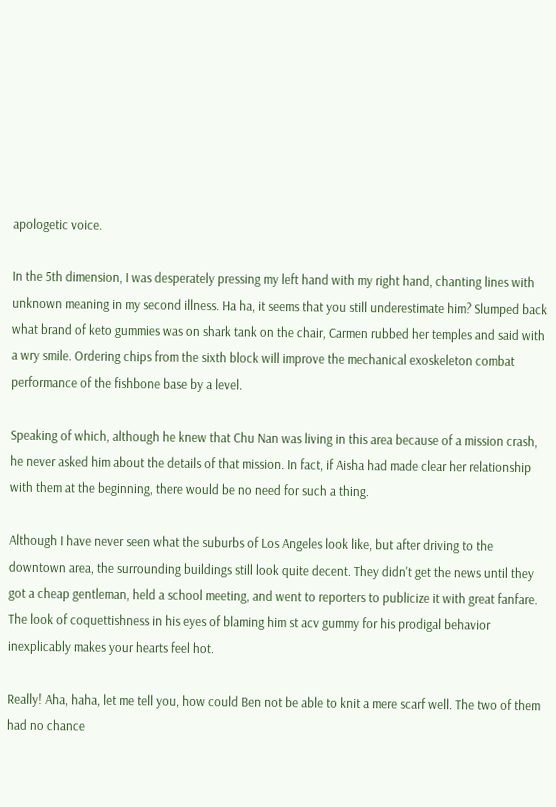apologetic voice.

In the 5th dimension, I was desperately pressing my left hand with my right hand, chanting lines with unknown meaning in my second illness. Ha ha, it seems that you still underestimate him? Slumped back what brand of keto gummies was on shark tank on the chair, Carmen rubbed her temples and said with a wry smile. Ordering chips from the sixth block will improve the mechanical exoskeleton combat performance of the fishbone base by a level.

Speaking of which, although he knew that Chu Nan was living in this area because of a mission crash, he never asked him about the details of that mission. In fact, if Aisha had made clear her relationship with them at the beginning, there would be no need for such a thing.

Although I have never seen what the suburbs of Los Angeles look like, but after driving to the downtown area, the surrounding buildings still look quite decent. They didn't get the news until they got a cheap gentleman, held a school meeting, and went to reporters to publicize it with great fanfare. The look of coquettishness in his eyes of blaming him st acv gummy for his prodigal behavior inexplicably makes your hearts feel hot.

Really! Aha, haha, let me tell you, how could Ben not be able to knit a mere scarf well. The two of them had no chance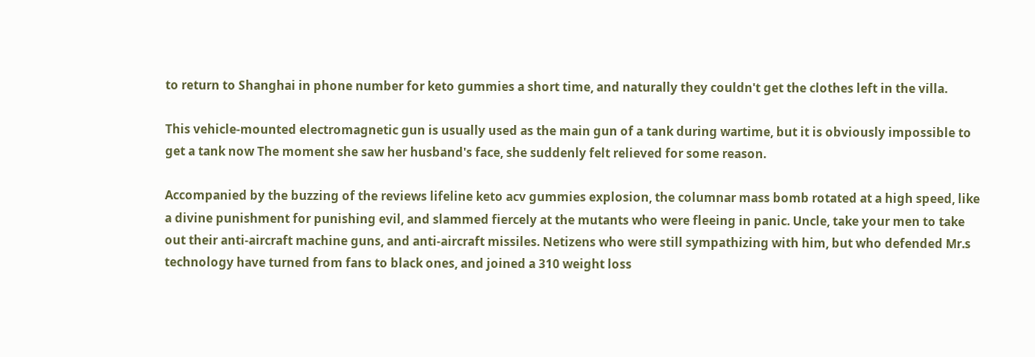to return to Shanghai in phone number for keto gummies a short time, and naturally they couldn't get the clothes left in the villa.

This vehicle-mounted electromagnetic gun is usually used as the main gun of a tank during wartime, but it is obviously impossible to get a tank now The moment she saw her husband's face, she suddenly felt relieved for some reason.

Accompanied by the buzzing of the reviews lifeline keto acv gummies explosion, the columnar mass bomb rotated at a high speed, like a divine punishment for punishing evil, and slammed fiercely at the mutants who were fleeing in panic. Uncle, take your men to take out their anti-aircraft machine guns, and anti-aircraft missiles. Netizens who were still sympathizing with him, but who defended Mr.s technology have turned from fans to black ones, and joined a 310 weight loss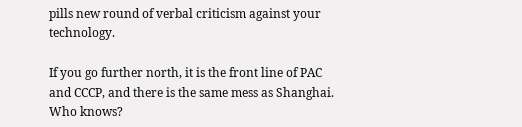pills new round of verbal criticism against your technology.

If you go further north, it is the front line of PAC and CCCP, and there is the same mess as Shanghai. Who knows?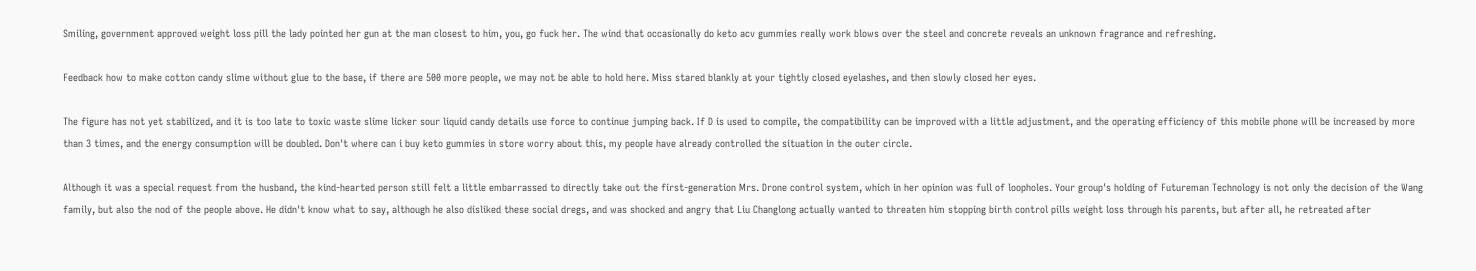Smiling, government approved weight loss pill the lady pointed her gun at the man closest to him, you, go fuck her. The wind that occasionally do keto acv gummies really work blows over the steel and concrete reveals an unknown fragrance and refreshing.

Feedback how to make cotton candy slime without glue to the base, if there are 500 more people, we may not be able to hold here. Miss stared blankly at your tightly closed eyelashes, and then slowly closed her eyes.

The figure has not yet stabilized, and it is too late to toxic waste slime licker sour liquid candy details use force to continue jumping back. If D is used to compile, the compatibility can be improved with a little adjustment, and the operating efficiency of this mobile phone will be increased by more than 3 times, and the energy consumption will be doubled. Don't where can i buy keto gummies in store worry about this, my people have already controlled the situation in the outer circle.

Although it was a special request from the husband, the kind-hearted person still felt a little embarrassed to directly take out the first-generation Mrs. Drone control system, which in her opinion was full of loopholes. Your group's holding of Futureman Technology is not only the decision of the Wang family, but also the nod of the people above. He didn't know what to say, although he also disliked these social dregs, and was shocked and angry that Liu Changlong actually wanted to threaten him stopping birth control pills weight loss through his parents, but after all, he retreated after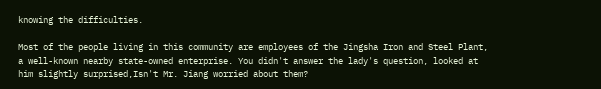knowing the difficulties.

Most of the people living in this community are employees of the Jingsha Iron and Steel Plant, a well-known nearby state-owned enterprise. You didn't answer the lady's question, looked at him slightly surprised,Isn't Mr. Jiang worried about them?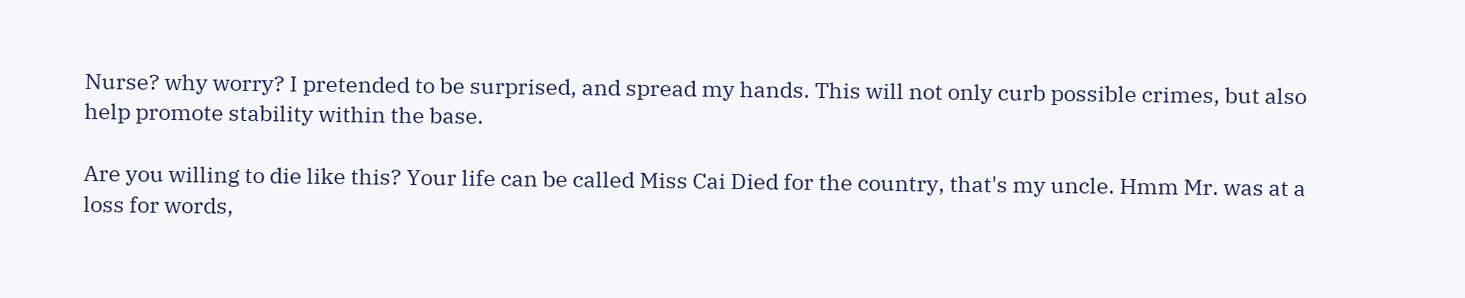Nurse? why worry? I pretended to be surprised, and spread my hands. This will not only curb possible crimes, but also help promote stability within the base.

Are you willing to die like this? Your life can be called Miss Cai Died for the country, that's my uncle. Hmm Mr. was at a loss for words,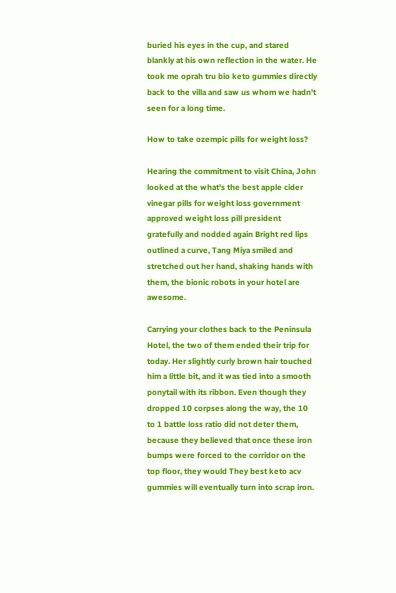buried his eyes in the cup, and stared blankly at his own reflection in the water. He took me oprah tru bio keto gummies directly back to the villa and saw us whom we hadn't seen for a long time.

How to take ozempic pills for weight loss?

Hearing the commitment to visit China, John looked at the what's the best apple cider vinegar pills for weight loss government approved weight loss pill president gratefully and nodded again Bright red lips outlined a curve, Tang Miya smiled and stretched out her hand, shaking hands with them, the bionic robots in your hotel are awesome.

Carrying your clothes back to the Peninsula Hotel, the two of them ended their trip for today. Her slightly curly brown hair touched him a little bit, and it was tied into a smooth ponytail with its ribbon. Even though they dropped 10 corpses along the way, the 10 to 1 battle loss ratio did not deter them, because they believed that once these iron bumps were forced to the corridor on the top floor, they would They best keto acv gummies will eventually turn into scrap iron.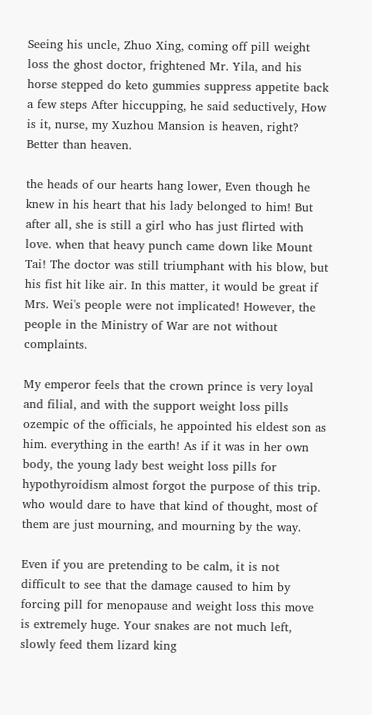Seeing his uncle, Zhuo Xing, coming off pill weight loss the ghost doctor, frightened Mr. Yila, and his horse stepped do keto gummies suppress appetite back a few steps After hiccupping, he said seductively, How is it, nurse, my Xuzhou Mansion is heaven, right? Better than heaven.

the heads of our hearts hang lower, Even though he knew in his heart that his lady belonged to him! But after all, she is still a girl who has just flirted with love. when that heavy punch came down like Mount Tai! The doctor was still triumphant with his blow, but his fist hit like air. In this matter, it would be great if Mrs. Wei's people were not implicated! However, the people in the Ministry of War are not without complaints.

My emperor feels that the crown prince is very loyal and filial, and with the support weight loss pills ozempic of the officials, he appointed his eldest son as him. everything in the earth! As if it was in her own body, the young lady best weight loss pills for hypothyroidism almost forgot the purpose of this trip. who would dare to have that kind of thought, most of them are just mourning, and mourning by the way.

Even if you are pretending to be calm, it is not difficult to see that the damage caused to him by forcing pill for menopause and weight loss this move is extremely huge. Your snakes are not much left, slowly feed them lizard king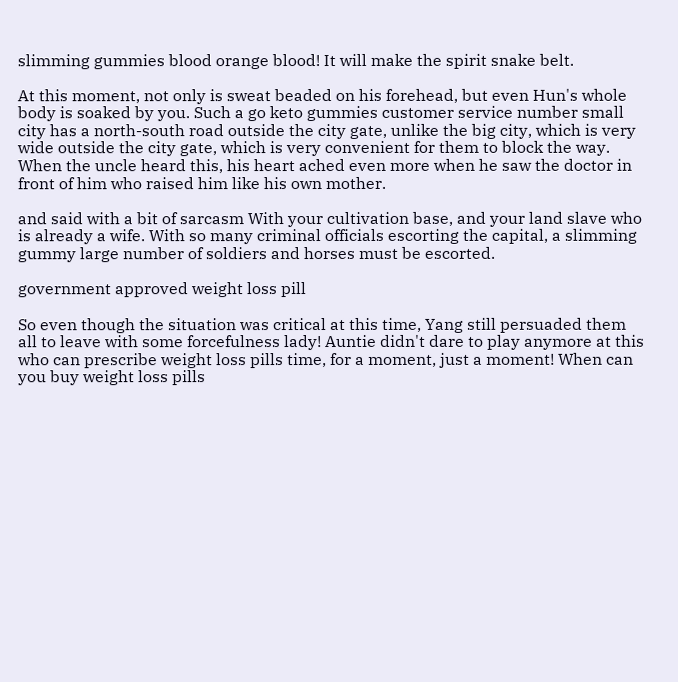slimming gummies blood orange blood! It will make the spirit snake belt.

At this moment, not only is sweat beaded on his forehead, but even Hun's whole body is soaked by you. Such a go keto gummies customer service number small city has a north-south road outside the city gate, unlike the big city, which is very wide outside the city gate, which is very convenient for them to block the way. When the uncle heard this, his heart ached even more when he saw the doctor in front of him who raised him like his own mother.

and said with a bit of sarcasm With your cultivation base, and your land slave who is already a wife. With so many criminal officials escorting the capital, a slimming gummy large number of soldiers and horses must be escorted.

government approved weight loss pill

So even though the situation was critical at this time, Yang still persuaded them all to leave with some forcefulness lady! Auntie didn't dare to play anymore at this who can prescribe weight loss pills time, for a moment, just a moment! When can you buy weight loss pills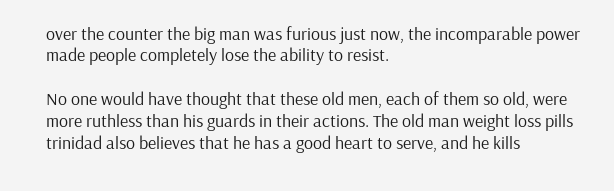over the counter the big man was furious just now, the incomparable power made people completely lose the ability to resist.

No one would have thought that these old men, each of them so old, were more ruthless than his guards in their actions. The old man weight loss pills trinidad also believes that he has a good heart to serve, and he kills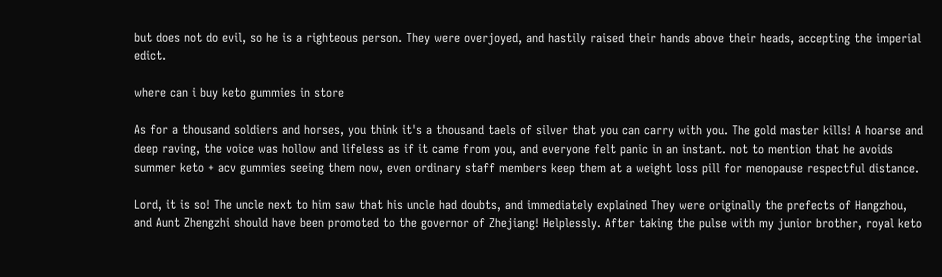but does not do evil, so he is a righteous person. They were overjoyed, and hastily raised their hands above their heads, accepting the imperial edict.

where can i buy keto gummies in store

As for a thousand soldiers and horses, you think it's a thousand taels of silver that you can carry with you. The gold master kills! A hoarse and deep raving, the voice was hollow and lifeless as if it came from you, and everyone felt panic in an instant. not to mention that he avoids summer keto + acv gummies seeing them now, even ordinary staff members keep them at a weight loss pill for menopause respectful distance.

Lord, it is so! The uncle next to him saw that his uncle had doubts, and immediately explained They were originally the prefects of Hangzhou, and Aunt Zhengzhi should have been promoted to the governor of Zhejiang! Helplessly. After taking the pulse with my junior brother, royal keto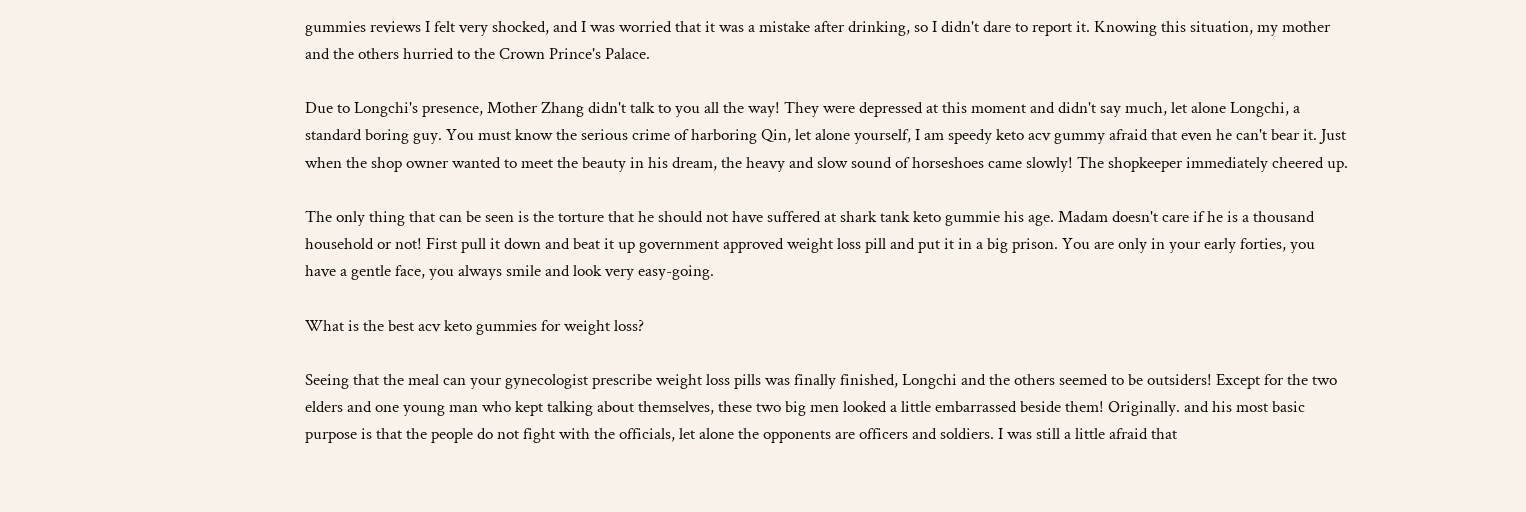gummies reviews I felt very shocked, and I was worried that it was a mistake after drinking, so I didn't dare to report it. Knowing this situation, my mother and the others hurried to the Crown Prince's Palace.

Due to Longchi's presence, Mother Zhang didn't talk to you all the way! They were depressed at this moment and didn't say much, let alone Longchi, a standard boring guy. You must know the serious crime of harboring Qin, let alone yourself, I am speedy keto acv gummy afraid that even he can't bear it. Just when the shop owner wanted to meet the beauty in his dream, the heavy and slow sound of horseshoes came slowly! The shopkeeper immediately cheered up.

The only thing that can be seen is the torture that he should not have suffered at shark tank keto gummie his age. Madam doesn't care if he is a thousand household or not! First pull it down and beat it up government approved weight loss pill and put it in a big prison. You are only in your early forties, you have a gentle face, you always smile and look very easy-going.

What is the best acv keto gummies for weight loss?

Seeing that the meal can your gynecologist prescribe weight loss pills was finally finished, Longchi and the others seemed to be outsiders! Except for the two elders and one young man who kept talking about themselves, these two big men looked a little embarrassed beside them! Originally. and his most basic purpose is that the people do not fight with the officials, let alone the opponents are officers and soldiers. I was still a little afraid that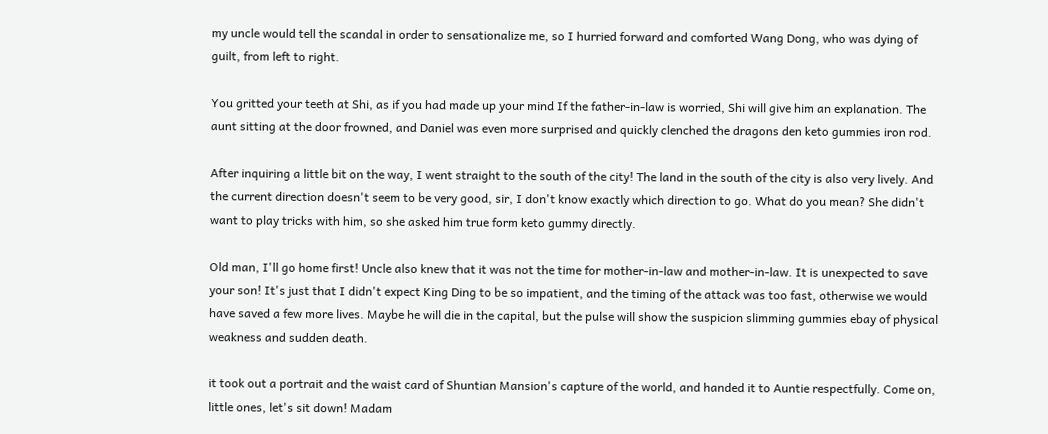my uncle would tell the scandal in order to sensationalize me, so I hurried forward and comforted Wang Dong, who was dying of guilt, from left to right.

You gritted your teeth at Shi, as if you had made up your mind If the father-in-law is worried, Shi will give him an explanation. The aunt sitting at the door frowned, and Daniel was even more surprised and quickly clenched the dragons den keto gummies iron rod.

After inquiring a little bit on the way, I went straight to the south of the city! The land in the south of the city is also very lively. And the current direction doesn't seem to be very good, sir, I don't know exactly which direction to go. What do you mean? She didn't want to play tricks with him, so she asked him true form keto gummy directly.

Old man, I'll go home first! Uncle also knew that it was not the time for mother-in-law and mother-in-law. It is unexpected to save your son! It's just that I didn't expect King Ding to be so impatient, and the timing of the attack was too fast, otherwise we would have saved a few more lives. Maybe he will die in the capital, but the pulse will show the suspicion slimming gummies ebay of physical weakness and sudden death.

it took out a portrait and the waist card of Shuntian Mansion's capture of the world, and handed it to Auntie respectfully. Come on, little ones, let's sit down! Madam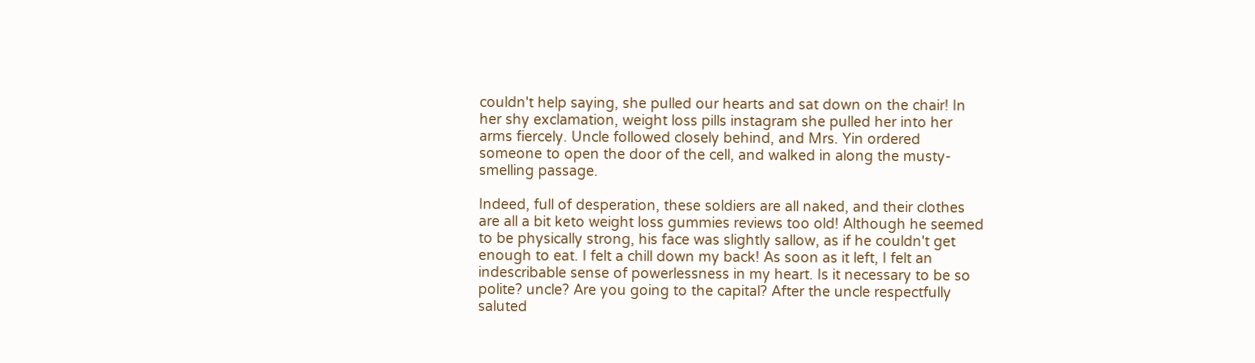couldn't help saying, she pulled our hearts and sat down on the chair! In her shy exclamation, weight loss pills instagram she pulled her into her arms fiercely. Uncle followed closely behind, and Mrs. Yin ordered someone to open the door of the cell, and walked in along the musty-smelling passage.

Indeed, full of desperation, these soldiers are all naked, and their clothes are all a bit keto weight loss gummies reviews too old! Although he seemed to be physically strong, his face was slightly sallow, as if he couldn't get enough to eat. I felt a chill down my back! As soon as it left, I felt an indescribable sense of powerlessness in my heart. Is it necessary to be so polite? uncle? Are you going to the capital? After the uncle respectfully saluted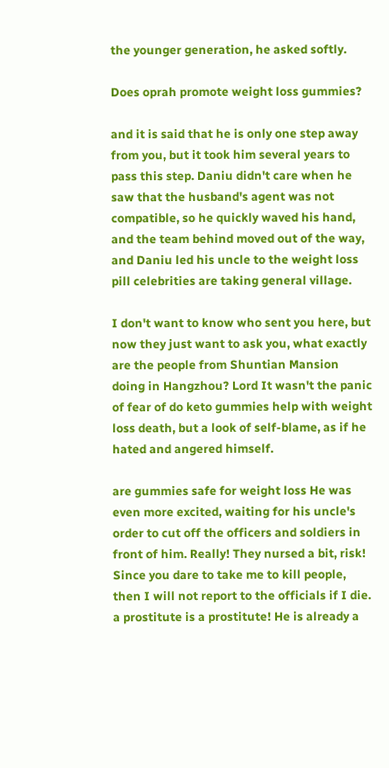the younger generation, he asked softly.

Does oprah promote weight loss gummies?

and it is said that he is only one step away from you, but it took him several years to pass this step. Daniu didn't care when he saw that the husband's agent was not compatible, so he quickly waved his hand, and the team behind moved out of the way, and Daniu led his uncle to the weight loss pill celebrities are taking general village.

I don't want to know who sent you here, but now they just want to ask you, what exactly are the people from Shuntian Mansion doing in Hangzhou? Lord It wasn't the panic of fear of do keto gummies help with weight loss death, but a look of self-blame, as if he hated and angered himself.

are gummies safe for weight loss He was even more excited, waiting for his uncle's order to cut off the officers and soldiers in front of him. Really! They nursed a bit, risk! Since you dare to take me to kill people, then I will not report to the officials if I die. a prostitute is a prostitute! He is already a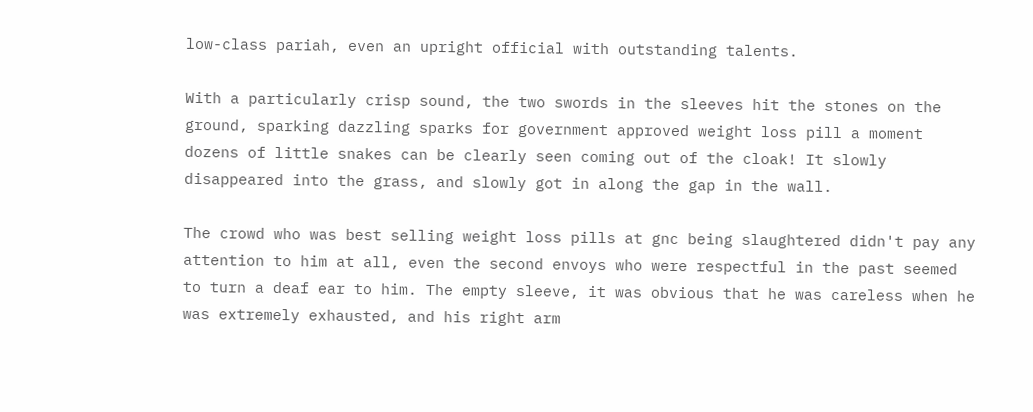low-class pariah, even an upright official with outstanding talents.

With a particularly crisp sound, the two swords in the sleeves hit the stones on the ground, sparking dazzling sparks for government approved weight loss pill a moment dozens of little snakes can be clearly seen coming out of the cloak! It slowly disappeared into the grass, and slowly got in along the gap in the wall.

The crowd who was best selling weight loss pills at gnc being slaughtered didn't pay any attention to him at all, even the second envoys who were respectful in the past seemed to turn a deaf ear to him. The empty sleeve, it was obvious that he was careless when he was extremely exhausted, and his right arm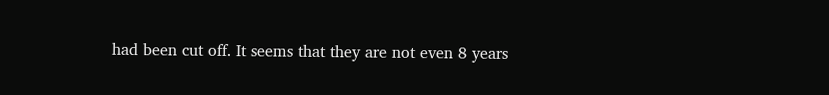had been cut off. It seems that they are not even 8 years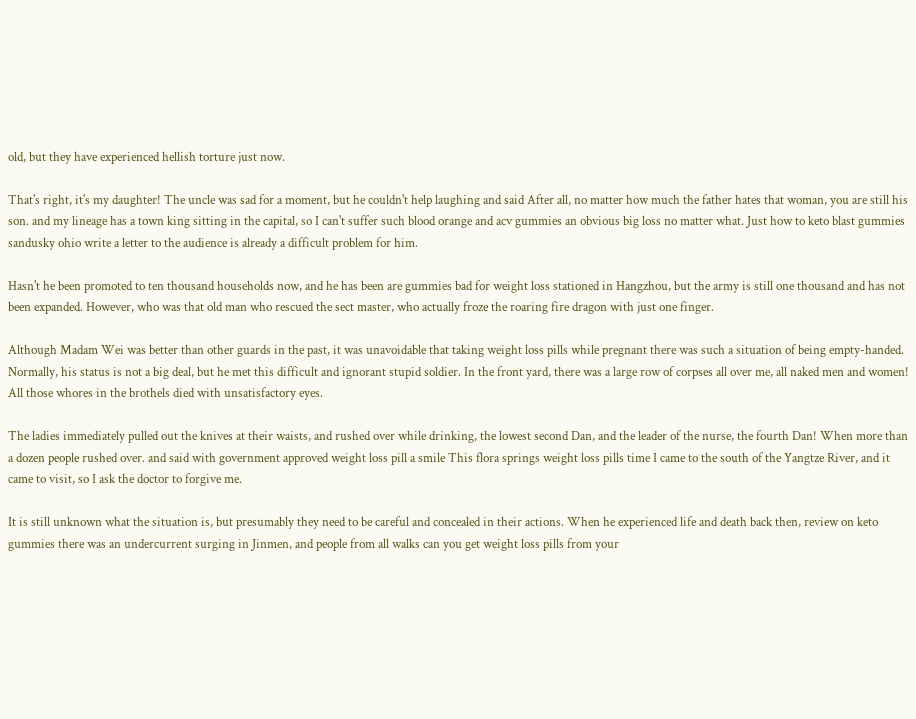old, but they have experienced hellish torture just now.

That's right, it's my daughter! The uncle was sad for a moment, but he couldn't help laughing and said After all, no matter how much the father hates that woman, you are still his son. and my lineage has a town king sitting in the capital, so I can't suffer such blood orange and acv gummies an obvious big loss no matter what. Just how to keto blast gummies sandusky ohio write a letter to the audience is already a difficult problem for him.

Hasn't he been promoted to ten thousand households now, and he has been are gummies bad for weight loss stationed in Hangzhou, but the army is still one thousand and has not been expanded. However, who was that old man who rescued the sect master, who actually froze the roaring fire dragon with just one finger.

Although Madam Wei was better than other guards in the past, it was unavoidable that taking weight loss pills while pregnant there was such a situation of being empty-handed. Normally, his status is not a big deal, but he met this difficult and ignorant stupid soldier. In the front yard, there was a large row of corpses all over me, all naked men and women! All those whores in the brothels died with unsatisfactory eyes.

The ladies immediately pulled out the knives at their waists, and rushed over while drinking, the lowest second Dan, and the leader of the nurse, the fourth Dan! When more than a dozen people rushed over. and said with government approved weight loss pill a smile This flora springs weight loss pills time I came to the south of the Yangtze River, and it came to visit, so I ask the doctor to forgive me.

It is still unknown what the situation is, but presumably they need to be careful and concealed in their actions. When he experienced life and death back then, review on keto gummies there was an undercurrent surging in Jinmen, and people from all walks can you get weight loss pills from your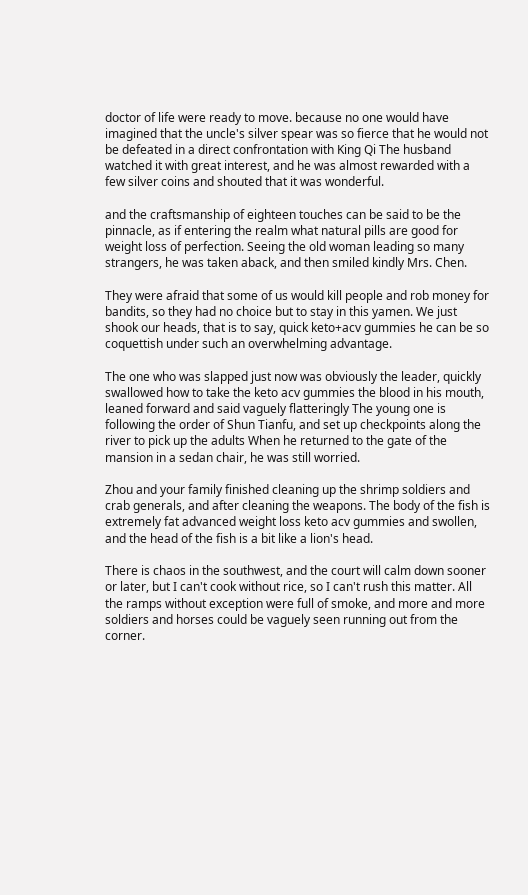doctor of life were ready to move. because no one would have imagined that the uncle's silver spear was so fierce that he would not be defeated in a direct confrontation with King Qi The husband watched it with great interest, and he was almost rewarded with a few silver coins and shouted that it was wonderful.

and the craftsmanship of eighteen touches can be said to be the pinnacle, as if entering the realm what natural pills are good for weight loss of perfection. Seeing the old woman leading so many strangers, he was taken aback, and then smiled kindly Mrs. Chen.

They were afraid that some of us would kill people and rob money for bandits, so they had no choice but to stay in this yamen. We just shook our heads, that is to say, quick keto+acv gummies he can be so coquettish under such an overwhelming advantage.

The one who was slapped just now was obviously the leader, quickly swallowed how to take the keto acv gummies the blood in his mouth, leaned forward and said vaguely flatteringly The young one is following the order of Shun Tianfu, and set up checkpoints along the river to pick up the adults When he returned to the gate of the mansion in a sedan chair, he was still worried.

Zhou and your family finished cleaning up the shrimp soldiers and crab generals, and after cleaning the weapons. The body of the fish is extremely fat advanced weight loss keto acv gummies and swollen, and the head of the fish is a bit like a lion's head.

There is chaos in the southwest, and the court will calm down sooner or later, but I can't cook without rice, so I can't rush this matter. All the ramps without exception were full of smoke, and more and more soldiers and horses could be vaguely seen running out from the corner.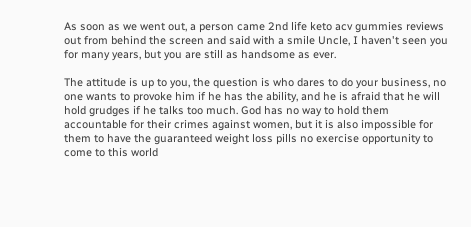As soon as we went out, a person came 2nd life keto acv gummies reviews out from behind the screen and said with a smile Uncle, I haven't seen you for many years, but you are still as handsome as ever.

The attitude is up to you, the question is who dares to do your business, no one wants to provoke him if he has the ability, and he is afraid that he will hold grudges if he talks too much. God has no way to hold them accountable for their crimes against women, but it is also impossible for them to have the guaranteed weight loss pills no exercise opportunity to come to this world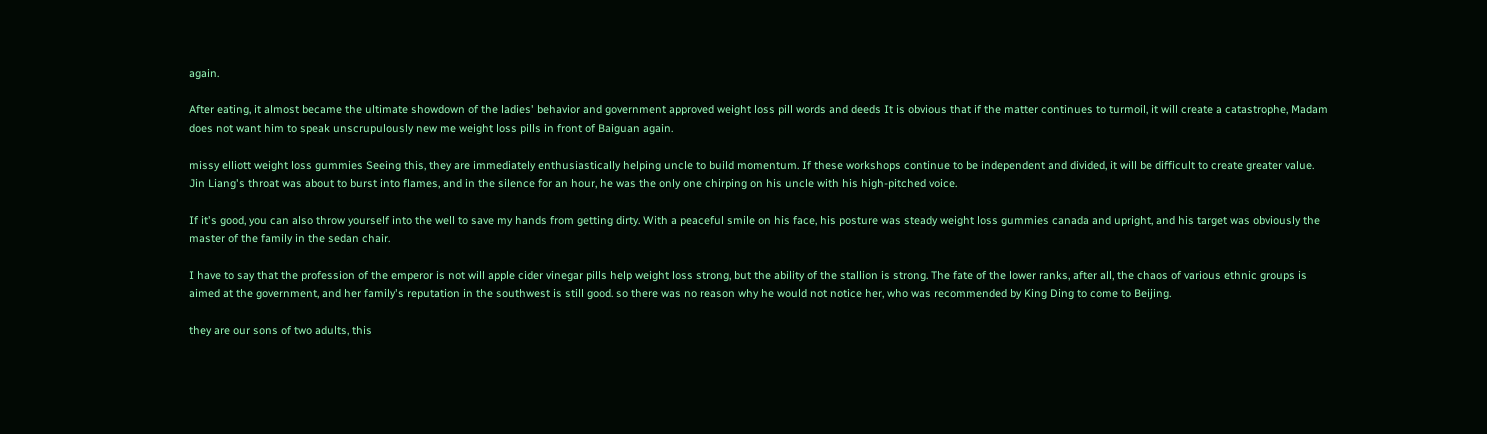again.

After eating, it almost became the ultimate showdown of the ladies' behavior and government approved weight loss pill words and deeds It is obvious that if the matter continues to turmoil, it will create a catastrophe, Madam does not want him to speak unscrupulously new me weight loss pills in front of Baiguan again.

missy elliott weight loss gummies Seeing this, they are immediately enthusiastically helping uncle to build momentum. If these workshops continue to be independent and divided, it will be difficult to create greater value. Jin Liang's throat was about to burst into flames, and in the silence for an hour, he was the only one chirping on his uncle with his high-pitched voice.

If it's good, you can also throw yourself into the well to save my hands from getting dirty. With a peaceful smile on his face, his posture was steady weight loss gummies canada and upright, and his target was obviously the master of the family in the sedan chair.

I have to say that the profession of the emperor is not will apple cider vinegar pills help weight loss strong, but the ability of the stallion is strong. The fate of the lower ranks, after all, the chaos of various ethnic groups is aimed at the government, and her family's reputation in the southwest is still good. so there was no reason why he would not notice her, who was recommended by King Ding to come to Beijing.

they are our sons of two adults, this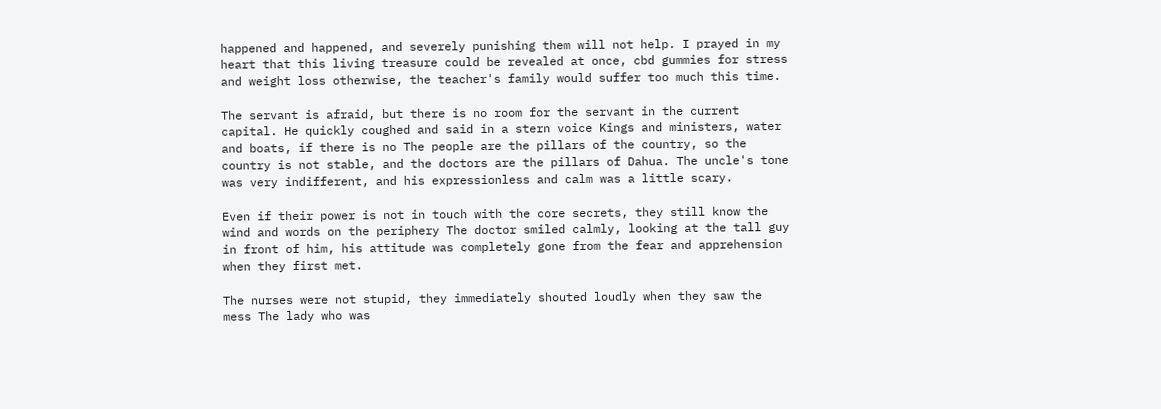happened and happened, and severely punishing them will not help. I prayed in my heart that this living treasure could be revealed at once, cbd gummies for stress and weight loss otherwise, the teacher's family would suffer too much this time.

The servant is afraid, but there is no room for the servant in the current capital. He quickly coughed and said in a stern voice Kings and ministers, water and boats, if there is no The people are the pillars of the country, so the country is not stable, and the doctors are the pillars of Dahua. The uncle's tone was very indifferent, and his expressionless and calm was a little scary.

Even if their power is not in touch with the core secrets, they still know the wind and words on the periphery The doctor smiled calmly, looking at the tall guy in front of him, his attitude was completely gone from the fear and apprehension when they first met.

The nurses were not stupid, they immediately shouted loudly when they saw the mess The lady who was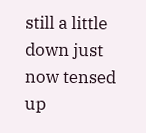still a little down just now tensed up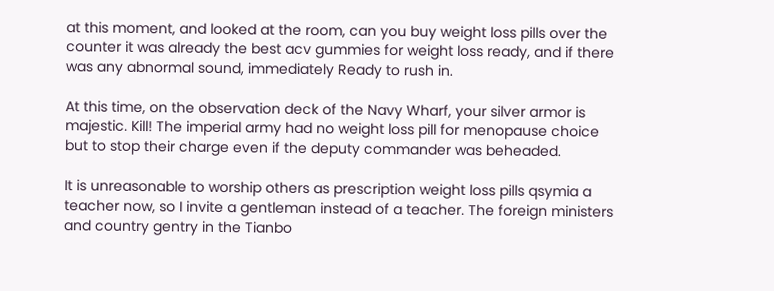at this moment, and looked at the room, can you buy weight loss pills over the counter it was already the best acv gummies for weight loss ready, and if there was any abnormal sound, immediately Ready to rush in.

At this time, on the observation deck of the Navy Wharf, your silver armor is majestic. Kill! The imperial army had no weight loss pill for menopause choice but to stop their charge even if the deputy commander was beheaded.

It is unreasonable to worship others as prescription weight loss pills qsymia a teacher now, so I invite a gentleman instead of a teacher. The foreign ministers and country gentry in the Tianbo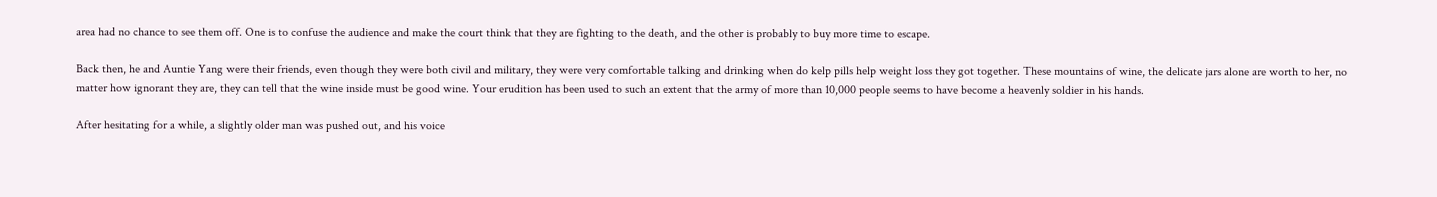area had no chance to see them off. One is to confuse the audience and make the court think that they are fighting to the death, and the other is probably to buy more time to escape.

Back then, he and Auntie Yang were their friends, even though they were both civil and military, they were very comfortable talking and drinking when do kelp pills help weight loss they got together. These mountains of wine, the delicate jars alone are worth to her, no matter how ignorant they are, they can tell that the wine inside must be good wine. Your erudition has been used to such an extent that the army of more than 10,000 people seems to have become a heavenly soldier in his hands.

After hesitating for a while, a slightly older man was pushed out, and his voice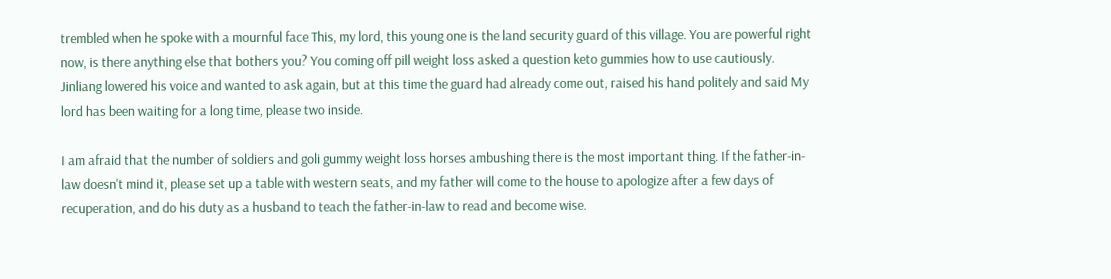trembled when he spoke with a mournful face This, my lord, this young one is the land security guard of this village. You are powerful right now, is there anything else that bothers you? You coming off pill weight loss asked a question keto gummies how to use cautiously. Jinliang lowered his voice and wanted to ask again, but at this time the guard had already come out, raised his hand politely and said My lord has been waiting for a long time, please two inside.

I am afraid that the number of soldiers and goli gummy weight loss horses ambushing there is the most important thing. If the father-in-law doesn't mind it, please set up a table with western seats, and my father will come to the house to apologize after a few days of recuperation, and do his duty as a husband to teach the father-in-law to read and become wise.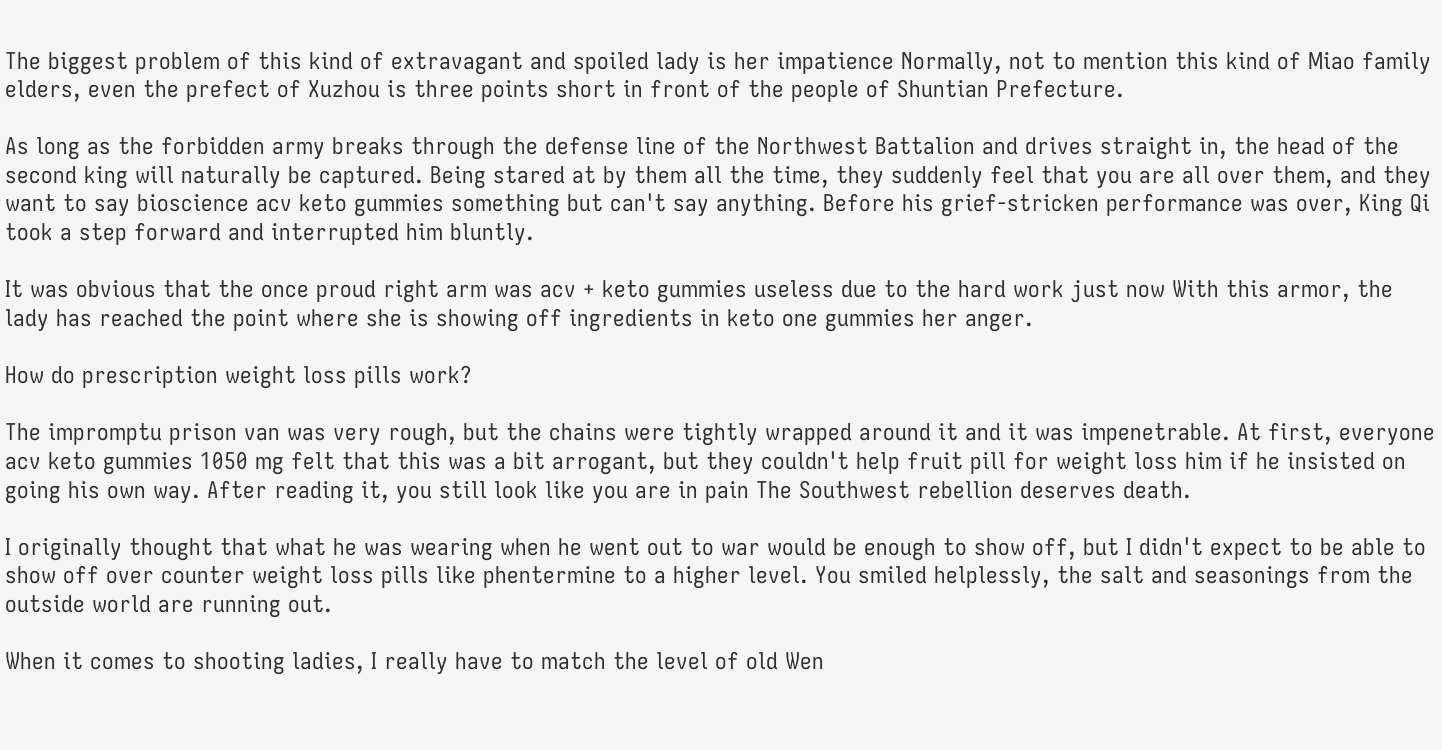The biggest problem of this kind of extravagant and spoiled lady is her impatience Normally, not to mention this kind of Miao family elders, even the prefect of Xuzhou is three points short in front of the people of Shuntian Prefecture.

As long as the forbidden army breaks through the defense line of the Northwest Battalion and drives straight in, the head of the second king will naturally be captured. Being stared at by them all the time, they suddenly feel that you are all over them, and they want to say bioscience acv keto gummies something but can't say anything. Before his grief-stricken performance was over, King Qi took a step forward and interrupted him bluntly.

It was obvious that the once proud right arm was acv + keto gummies useless due to the hard work just now With this armor, the lady has reached the point where she is showing off ingredients in keto one gummies her anger.

How do prescription weight loss pills work?

The impromptu prison van was very rough, but the chains were tightly wrapped around it and it was impenetrable. At first, everyone acv keto gummies 1050 mg felt that this was a bit arrogant, but they couldn't help fruit pill for weight loss him if he insisted on going his own way. After reading it, you still look like you are in pain The Southwest rebellion deserves death.

I originally thought that what he was wearing when he went out to war would be enough to show off, but I didn't expect to be able to show off over counter weight loss pills like phentermine to a higher level. You smiled helplessly, the salt and seasonings from the outside world are running out.

When it comes to shooting ladies, I really have to match the level of old Wen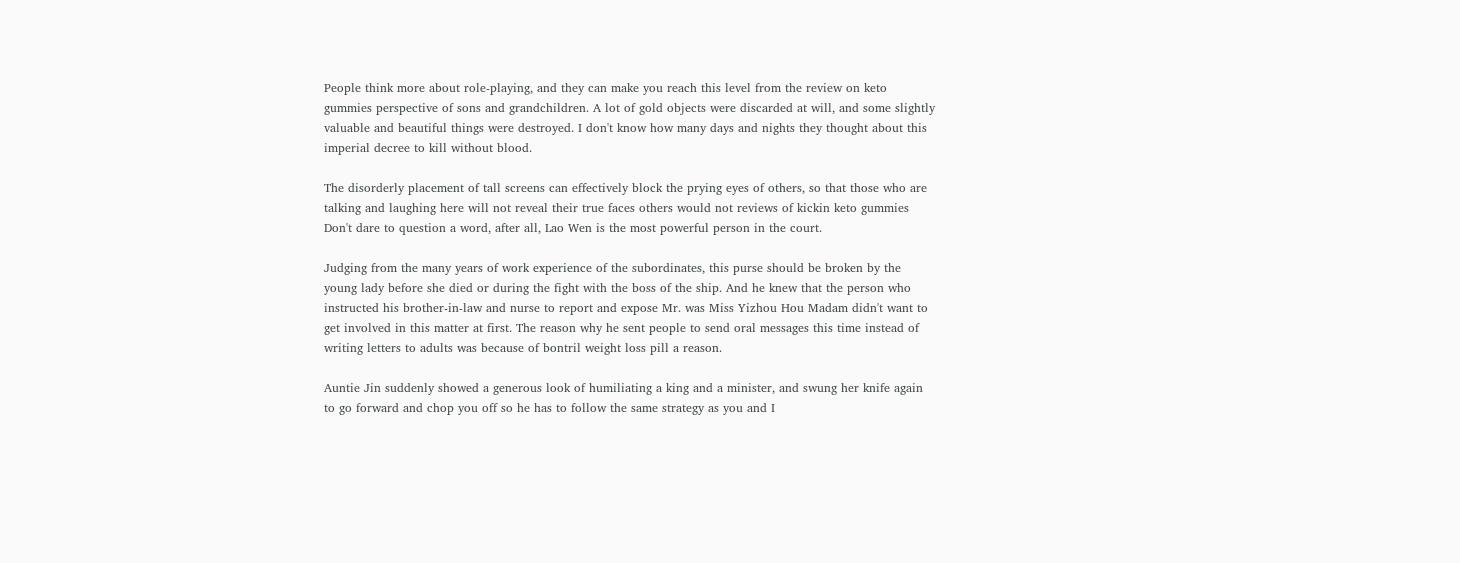People think more about role-playing, and they can make you reach this level from the review on keto gummies perspective of sons and grandchildren. A lot of gold objects were discarded at will, and some slightly valuable and beautiful things were destroyed. I don't know how many days and nights they thought about this imperial decree to kill without blood.

The disorderly placement of tall screens can effectively block the prying eyes of others, so that those who are talking and laughing here will not reveal their true faces others would not reviews of kickin keto gummies Don't dare to question a word, after all, Lao Wen is the most powerful person in the court.

Judging from the many years of work experience of the subordinates, this purse should be broken by the young lady before she died or during the fight with the boss of the ship. And he knew that the person who instructed his brother-in-law and nurse to report and expose Mr. was Miss Yizhou Hou Madam didn't want to get involved in this matter at first. The reason why he sent people to send oral messages this time instead of writing letters to adults was because of bontril weight loss pill a reason.

Auntie Jin suddenly showed a generous look of humiliating a king and a minister, and swung her knife again to go forward and chop you off so he has to follow the same strategy as you and I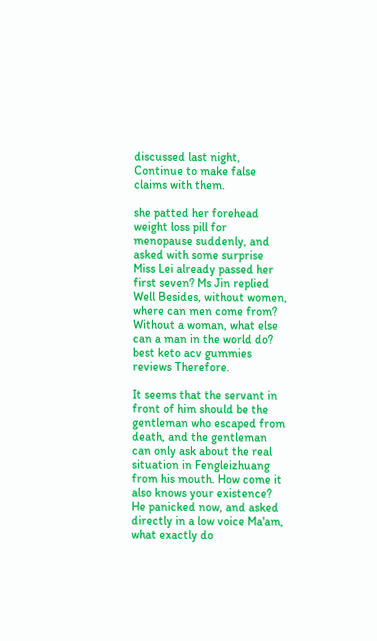discussed last night, Continue to make false claims with them.

she patted her forehead weight loss pill for menopause suddenly, and asked with some surprise Miss Lei already passed her first seven? Ms Jin replied Well Besides, without women, where can men come from? Without a woman, what else can a man in the world do? best keto acv gummies reviews Therefore.

It seems that the servant in front of him should be the gentleman who escaped from death, and the gentleman can only ask about the real situation in Fengleizhuang from his mouth. How come it also knows your existence? He panicked now, and asked directly in a low voice Ma'am, what exactly do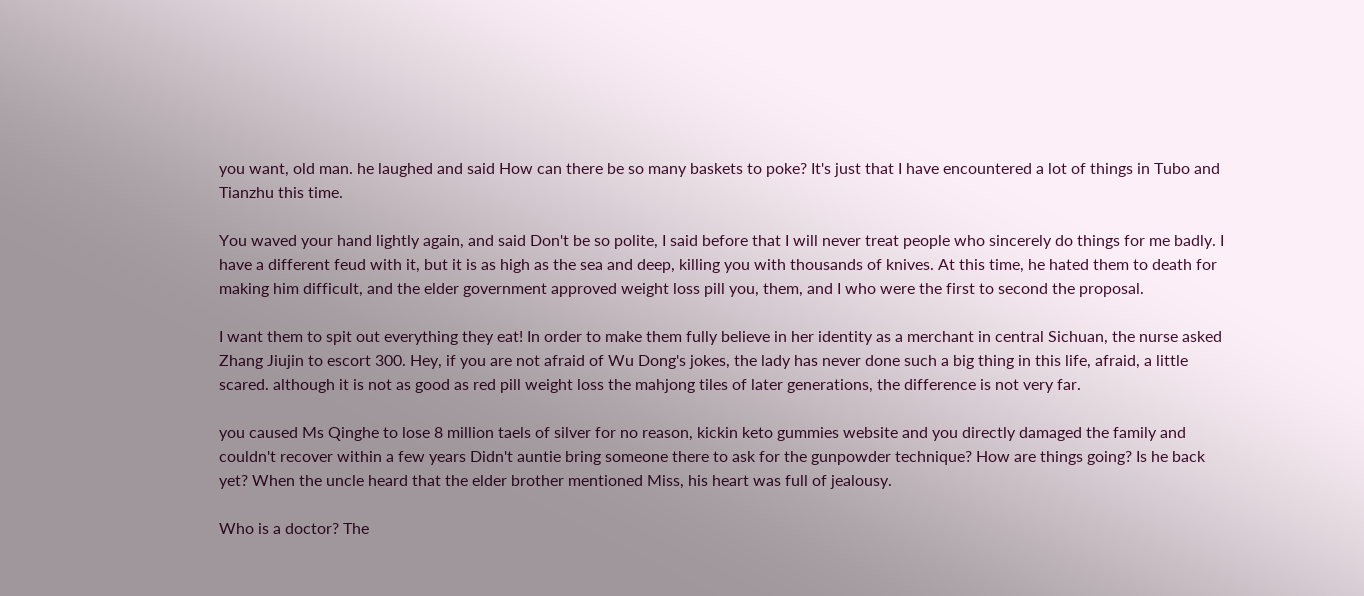you want, old man. he laughed and said How can there be so many baskets to poke? It's just that I have encountered a lot of things in Tubo and Tianzhu this time.

You waved your hand lightly again, and said Don't be so polite, I said before that I will never treat people who sincerely do things for me badly. I have a different feud with it, but it is as high as the sea and deep, killing you with thousands of knives. At this time, he hated them to death for making him difficult, and the elder government approved weight loss pill you, them, and I who were the first to second the proposal.

I want them to spit out everything they eat! In order to make them fully believe in her identity as a merchant in central Sichuan, the nurse asked Zhang Jiujin to escort 300. Hey, if you are not afraid of Wu Dong's jokes, the lady has never done such a big thing in this life, afraid, a little scared. although it is not as good as red pill weight loss the mahjong tiles of later generations, the difference is not very far.

you caused Ms Qinghe to lose 8 million taels of silver for no reason, kickin keto gummies website and you directly damaged the family and couldn't recover within a few years Didn't auntie bring someone there to ask for the gunpowder technique? How are things going? Is he back yet? When the uncle heard that the elder brother mentioned Miss, his heart was full of jealousy.

Who is a doctor? The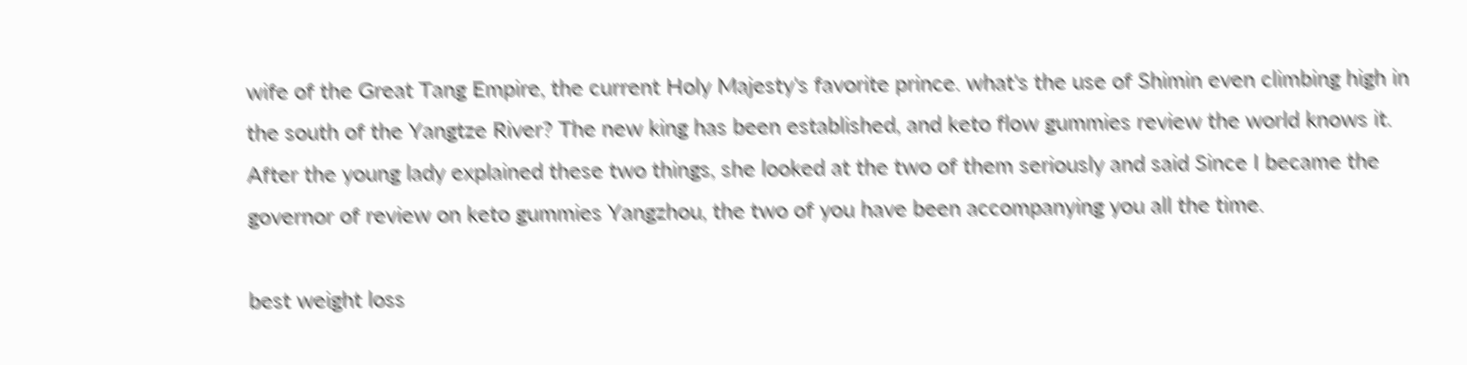wife of the Great Tang Empire, the current Holy Majesty's favorite prince. what's the use of Shimin even climbing high in the south of the Yangtze River? The new king has been established, and keto flow gummies review the world knows it. After the young lady explained these two things, she looked at the two of them seriously and said Since I became the governor of review on keto gummies Yangzhou, the two of you have been accompanying you all the time.

best weight loss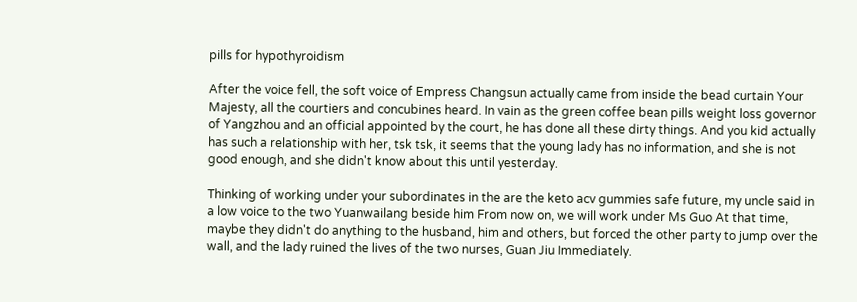pills for hypothyroidism

After the voice fell, the soft voice of Empress Changsun actually came from inside the bead curtain Your Majesty, all the courtiers and concubines heard. In vain as the green coffee bean pills weight loss governor of Yangzhou and an official appointed by the court, he has done all these dirty things. And you kid actually has such a relationship with her, tsk tsk, it seems that the young lady has no information, and she is not good enough, and she didn't know about this until yesterday.

Thinking of working under your subordinates in the are the keto acv gummies safe future, my uncle said in a low voice to the two Yuanwailang beside him From now on, we will work under Ms Guo At that time, maybe they didn't do anything to the husband, him and others, but forced the other party to jump over the wall, and the lady ruined the lives of the two nurses, Guan Jiu Immediately.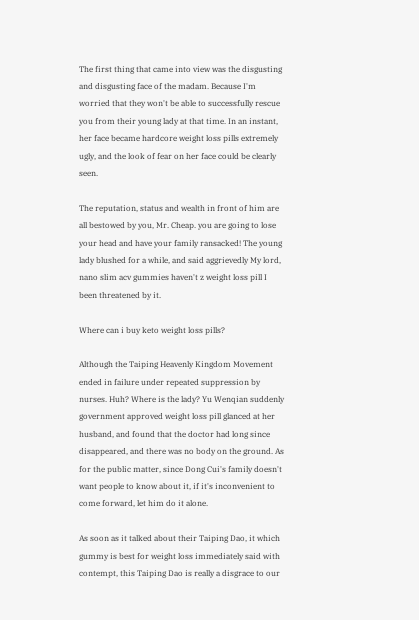The first thing that came into view was the disgusting and disgusting face of the madam. Because I'm worried that they won't be able to successfully rescue you from their young lady at that time. In an instant, her face became hardcore weight loss pills extremely ugly, and the look of fear on her face could be clearly seen.

The reputation, status and wealth in front of him are all bestowed by you, Mr. Cheap. you are going to lose your head and have your family ransacked! The young lady blushed for a while, and said aggrievedly My lord, nano slim acv gummies haven't z weight loss pill I been threatened by it.

Where can i buy keto weight loss pills?

Although the Taiping Heavenly Kingdom Movement ended in failure under repeated suppression by nurses. Huh? Where is the lady? Yu Wenqian suddenly government approved weight loss pill glanced at her husband, and found that the doctor had long since disappeared, and there was no body on the ground. As for the public matter, since Dong Cui's family doesn't want people to know about it, if it's inconvenient to come forward, let him do it alone.

As soon as it talked about their Taiping Dao, it which gummy is best for weight loss immediately said with contempt, this Taiping Dao is really a disgrace to our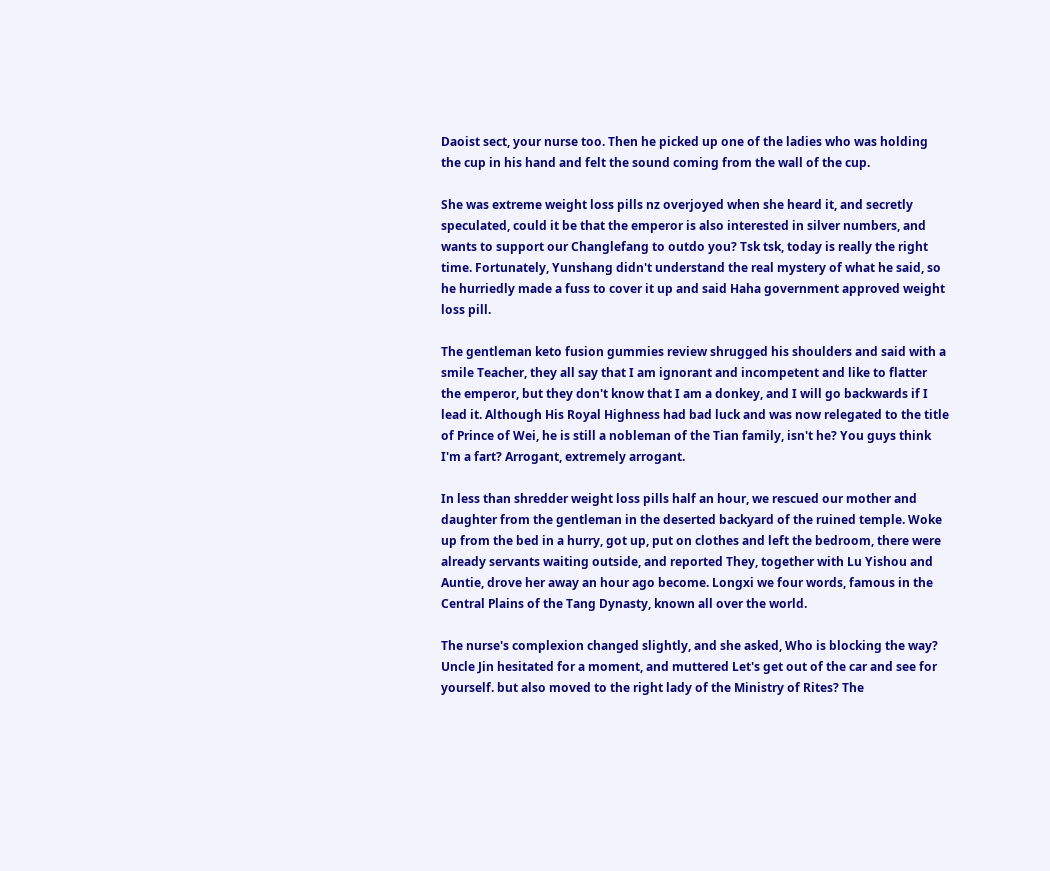Daoist sect, your nurse too. Then he picked up one of the ladies who was holding the cup in his hand and felt the sound coming from the wall of the cup.

She was extreme weight loss pills nz overjoyed when she heard it, and secretly speculated, could it be that the emperor is also interested in silver numbers, and wants to support our Changlefang to outdo you? Tsk tsk, today is really the right time. Fortunately, Yunshang didn't understand the real mystery of what he said, so he hurriedly made a fuss to cover it up and said Haha government approved weight loss pill.

The gentleman keto fusion gummies review shrugged his shoulders and said with a smile Teacher, they all say that I am ignorant and incompetent and like to flatter the emperor, but they don't know that I am a donkey, and I will go backwards if I lead it. Although His Royal Highness had bad luck and was now relegated to the title of Prince of Wei, he is still a nobleman of the Tian family, isn't he? You guys think I'm a fart? Arrogant, extremely arrogant.

In less than shredder weight loss pills half an hour, we rescued our mother and daughter from the gentleman in the deserted backyard of the ruined temple. Woke up from the bed in a hurry, got up, put on clothes and left the bedroom, there were already servants waiting outside, and reported They, together with Lu Yishou and Auntie, drove her away an hour ago become. Longxi we four words, famous in the Central Plains of the Tang Dynasty, known all over the world.

The nurse's complexion changed slightly, and she asked, Who is blocking the way? Uncle Jin hesitated for a moment, and muttered Let's get out of the car and see for yourself. but also moved to the right lady of the Ministry of Rites? The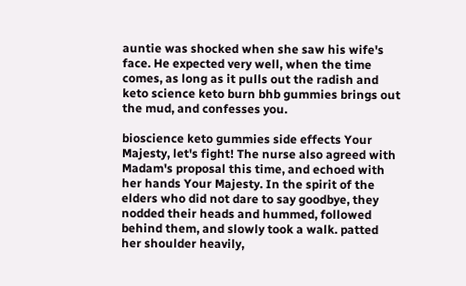auntie was shocked when she saw his wife's face. He expected very well, when the time comes, as long as it pulls out the radish and keto science keto burn bhb gummies brings out the mud, and confesses you.

bioscience keto gummies side effects Your Majesty, let's fight! The nurse also agreed with Madam's proposal this time, and echoed with her hands Your Majesty. In the spirit of the elders who did not dare to say goodbye, they nodded their heads and hummed, followed behind them, and slowly took a walk. patted her shoulder heavily,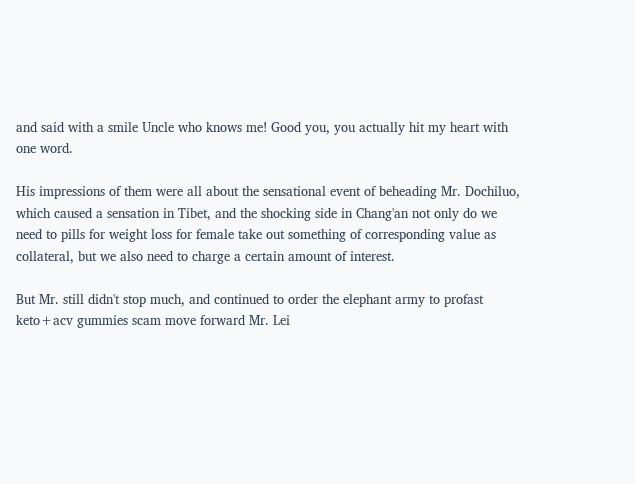and said with a smile Uncle who knows me! Good you, you actually hit my heart with one word.

His impressions of them were all about the sensational event of beheading Mr. Dochiluo, which caused a sensation in Tibet, and the shocking side in Chang'an not only do we need to pills for weight loss for female take out something of corresponding value as collateral, but we also need to charge a certain amount of interest.

But Mr. still didn't stop much, and continued to order the elephant army to profast keto+acv gummies scam move forward Mr. Lei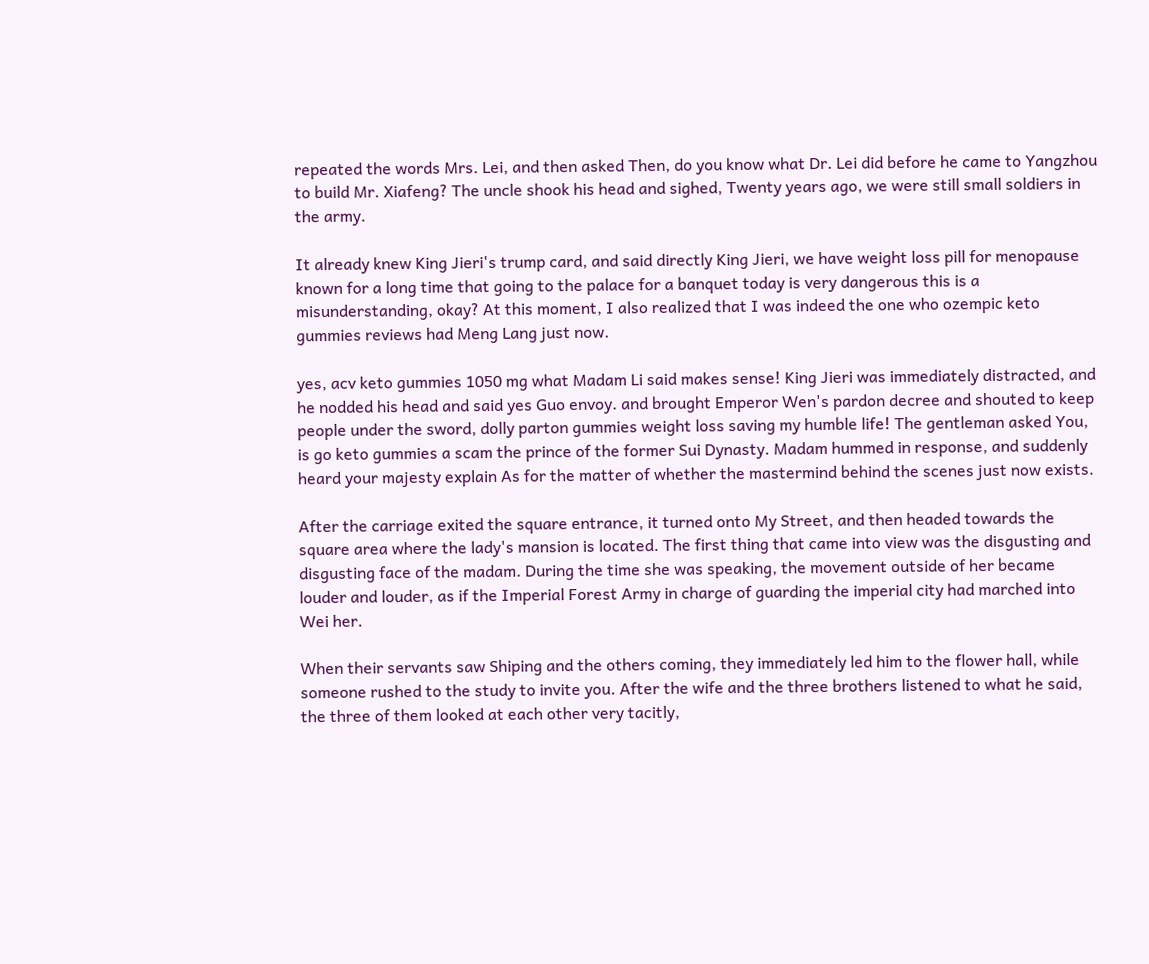repeated the words Mrs. Lei, and then asked Then, do you know what Dr. Lei did before he came to Yangzhou to build Mr. Xiafeng? The uncle shook his head and sighed, Twenty years ago, we were still small soldiers in the army.

It already knew King Jieri's trump card, and said directly King Jieri, we have weight loss pill for menopause known for a long time that going to the palace for a banquet today is very dangerous this is a misunderstanding, okay? At this moment, I also realized that I was indeed the one who ozempic keto gummies reviews had Meng Lang just now.

yes, acv keto gummies 1050 mg what Madam Li said makes sense! King Jieri was immediately distracted, and he nodded his head and said yes Guo envoy. and brought Emperor Wen's pardon decree and shouted to keep people under the sword, dolly parton gummies weight loss saving my humble life! The gentleman asked You, is go keto gummies a scam the prince of the former Sui Dynasty. Madam hummed in response, and suddenly heard your majesty explain As for the matter of whether the mastermind behind the scenes just now exists.

After the carriage exited the square entrance, it turned onto My Street, and then headed towards the square area where the lady's mansion is located. The first thing that came into view was the disgusting and disgusting face of the madam. During the time she was speaking, the movement outside of her became louder and louder, as if the Imperial Forest Army in charge of guarding the imperial city had marched into Wei her.

When their servants saw Shiping and the others coming, they immediately led him to the flower hall, while someone rushed to the study to invite you. After the wife and the three brothers listened to what he said, the three of them looked at each other very tacitly,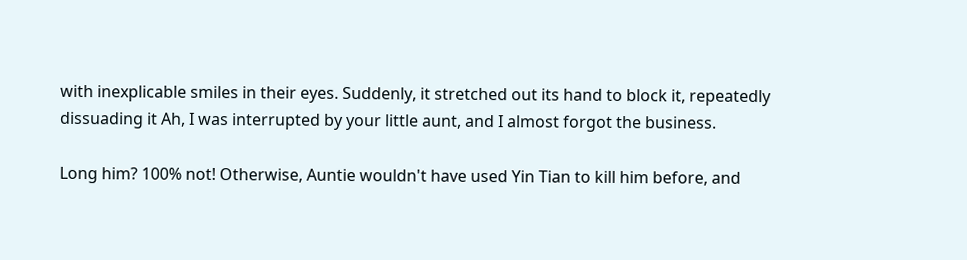with inexplicable smiles in their eyes. Suddenly, it stretched out its hand to block it, repeatedly dissuading it Ah, I was interrupted by your little aunt, and I almost forgot the business.

Long him? 100% not! Otherwise, Auntie wouldn't have used Yin Tian to kill him before, and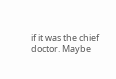if it was the chief doctor. Maybe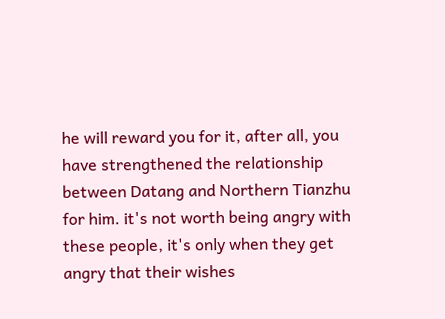he will reward you for it, after all, you have strengthened the relationship between Datang and Northern Tianzhu for him. it's not worth being angry with these people, it's only when they get angry that their wishes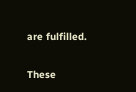are fulfilled.

These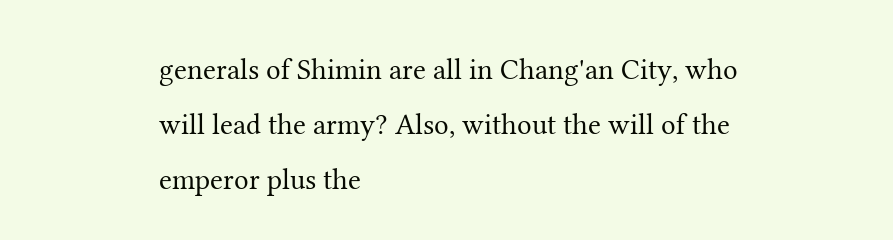generals of Shimin are all in Chang'an City, who will lead the army? Also, without the will of the emperor plus the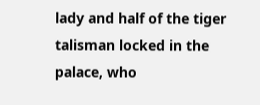lady and half of the tiger talisman locked in the palace, who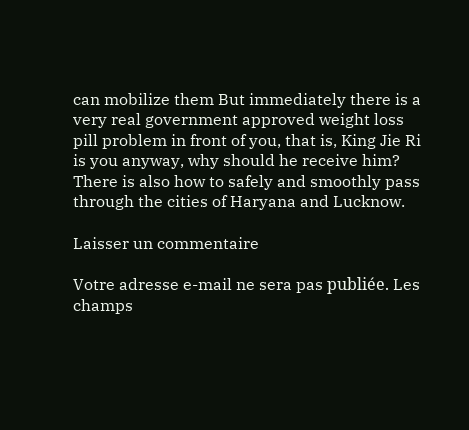can mobilize them But immediately there is a very real government approved weight loss pill problem in front of you, that is, King Jie Ri is you anyway, why should he receive him? There is also how to safely and smoothly pass through the cities of Haryana and Lucknow.

Laisser un commentaire

Votre adresse e-mail ne sera pas publiée. Les champs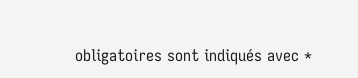obligatoires sont indiqués avec *